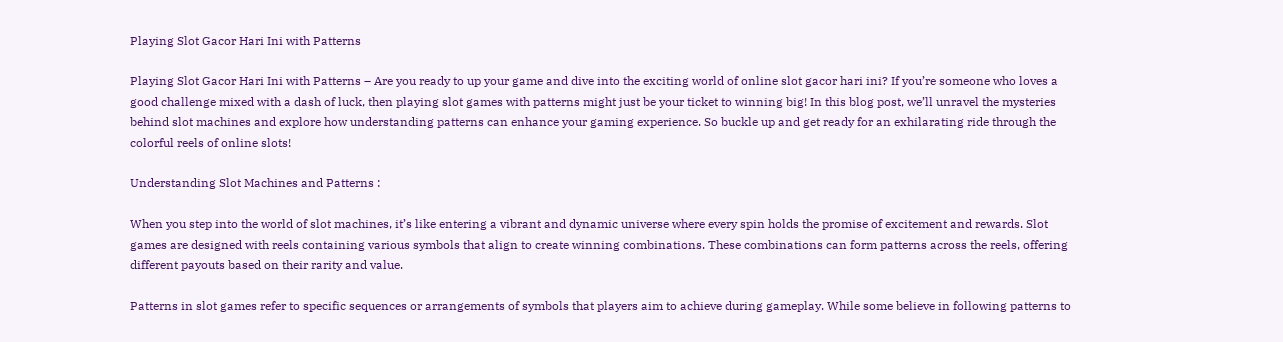Playing Slot Gacor Hari Ini with Patterns

Playing Slot Gacor Hari Ini with Patterns – Are you ready to up your game and dive into the exciting world of online slot gacor hari ini? If you’re someone who loves a good challenge mixed with a dash of luck, then playing slot games with patterns might just be your ticket to winning big! In this blog post, we’ll unravel the mysteries behind slot machines and explore how understanding patterns can enhance your gaming experience. So buckle up and get ready for an exhilarating ride through the colorful reels of online slots!

Understanding Slot Machines and Patterns :

When you step into the world of slot machines, it’s like entering a vibrant and dynamic universe where every spin holds the promise of excitement and rewards. Slot games are designed with reels containing various symbols that align to create winning combinations. These combinations can form patterns across the reels, offering different payouts based on their rarity and value.

Patterns in slot games refer to specific sequences or arrangements of symbols that players aim to achieve during gameplay. While some believe in following patterns to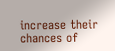increase their chances of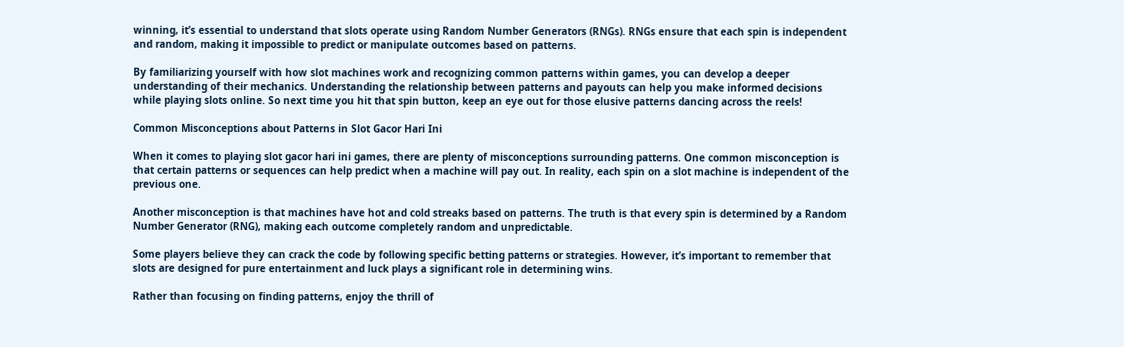winning, it’s essential to understand that slots operate using Random Number Generators (RNGs). RNGs ensure that each spin is independent and random, making it impossible to predict or manipulate outcomes based on patterns.

By familiarizing yourself with how slot machines work and recognizing common patterns within games, you can develop a deeper understanding of their mechanics. Understanding the relationship between patterns and payouts can help you make informed decisions while playing slots online. So next time you hit that spin button, keep an eye out for those elusive patterns dancing across the reels!

Common Misconceptions about Patterns in Slot Gacor Hari Ini

When it comes to playing slot gacor hari ini games, there are plenty of misconceptions surrounding patterns. One common misconception is that certain patterns or sequences can help predict when a machine will pay out. In reality, each spin on a slot machine is independent of the previous one.

Another misconception is that machines have hot and cold streaks based on patterns. The truth is that every spin is determined by a Random Number Generator (RNG), making each outcome completely random and unpredictable.

Some players believe they can crack the code by following specific betting patterns or strategies. However, it’s important to remember that slots are designed for pure entertainment and luck plays a significant role in determining wins.

Rather than focusing on finding patterns, enjoy the thrill of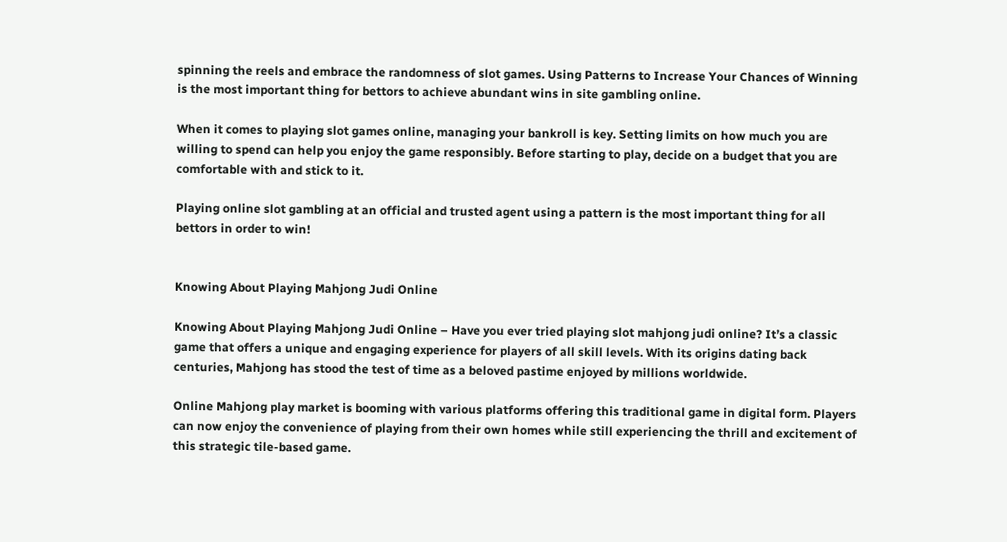spinning the reels and embrace the randomness of slot games. Using Patterns to Increase Your Chances of Winning is the most important thing for bettors to achieve abundant wins in site gambling online.

When it comes to playing slot games online, managing your bankroll is key. Setting limits on how much you are willing to spend can help you enjoy the game responsibly. Before starting to play, decide on a budget that you are comfortable with and stick to it.

Playing online slot gambling at an official and trusted agent using a pattern is the most important thing for all bettors in order to win!


Knowing About Playing Mahjong Judi Online

Knowing About Playing Mahjong Judi Online – Have you ever tried playing slot mahjong judi online? It’s a classic game that offers a unique and engaging experience for players of all skill levels. With its origins dating back centuries, Mahjong has stood the test of time as a beloved pastime enjoyed by millions worldwide.

Online Mahjong play market is booming with various platforms offering this traditional game in digital form. Players can now enjoy the convenience of playing from their own homes while still experiencing the thrill and excitement of this strategic tile-based game.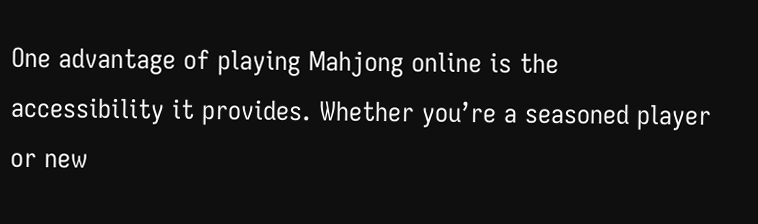One advantage of playing Mahjong online is the accessibility it provides. Whether you’re a seasoned player or new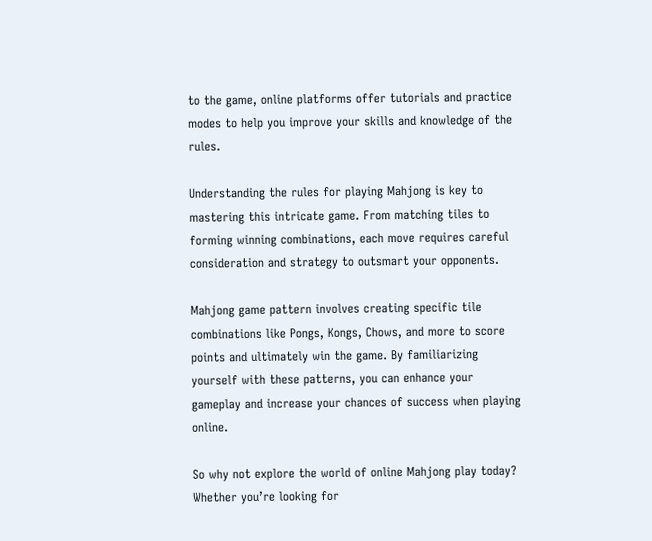to the game, online platforms offer tutorials and practice modes to help you improve your skills and knowledge of the rules.

Understanding the rules for playing Mahjong is key to mastering this intricate game. From matching tiles to forming winning combinations, each move requires careful consideration and strategy to outsmart your opponents.

Mahjong game pattern involves creating specific tile combinations like Pongs, Kongs, Chows, and more to score points and ultimately win the game. By familiarizing yourself with these patterns, you can enhance your gameplay and increase your chances of success when playing online.

So why not explore the world of online Mahjong play today? Whether you’re looking for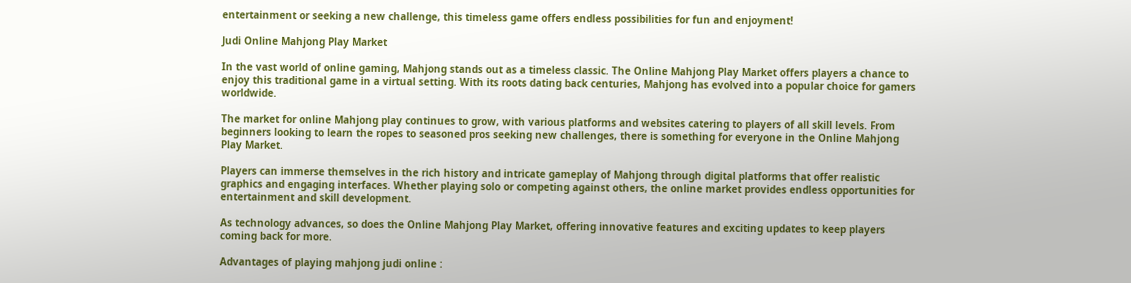entertainment or seeking a new challenge, this timeless game offers endless possibilities for fun and enjoyment!

Judi Online Mahjong Play Market

In the vast world of online gaming, Mahjong stands out as a timeless classic. The Online Mahjong Play Market offers players a chance to enjoy this traditional game in a virtual setting. With its roots dating back centuries, Mahjong has evolved into a popular choice for gamers worldwide.

The market for online Mahjong play continues to grow, with various platforms and websites catering to players of all skill levels. From beginners looking to learn the ropes to seasoned pros seeking new challenges, there is something for everyone in the Online Mahjong Play Market.

Players can immerse themselves in the rich history and intricate gameplay of Mahjong through digital platforms that offer realistic graphics and engaging interfaces. Whether playing solo or competing against others, the online market provides endless opportunities for entertainment and skill development.

As technology advances, so does the Online Mahjong Play Market, offering innovative features and exciting updates to keep players coming back for more.

Advantages of playing mahjong judi online :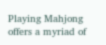Playing Mahjong offers a myriad of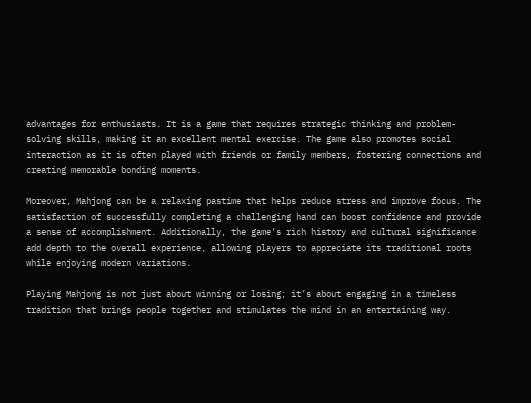advantages for enthusiasts. It is a game that requires strategic thinking and problem-solving skills, making it an excellent mental exercise. The game also promotes social interaction as it is often played with friends or family members, fostering connections and creating memorable bonding moments.

Moreover, Mahjong can be a relaxing pastime that helps reduce stress and improve focus. The satisfaction of successfully completing a challenging hand can boost confidence and provide a sense of accomplishment. Additionally, the game’s rich history and cultural significance add depth to the overall experience, allowing players to appreciate its traditional roots while enjoying modern variations.

Playing Mahjong is not just about winning or losing; it’s about engaging in a timeless tradition that brings people together and stimulates the mind in an entertaining way.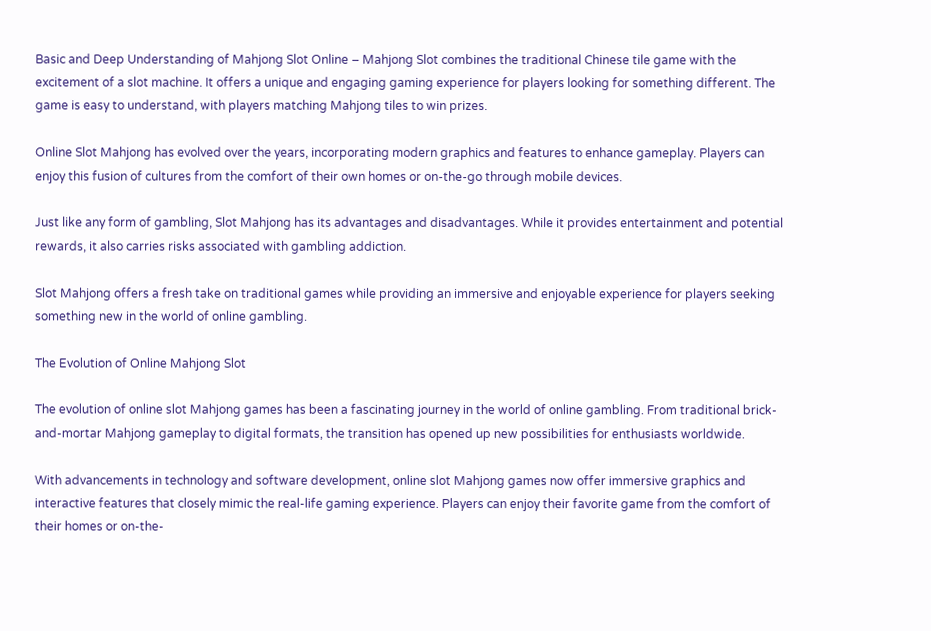Basic and Deep Understanding of Mahjong Slot Online – Mahjong Slot combines the traditional Chinese tile game with the excitement of a slot machine. It offers a unique and engaging gaming experience for players looking for something different. The game is easy to understand, with players matching Mahjong tiles to win prizes.

Online Slot Mahjong has evolved over the years, incorporating modern graphics and features to enhance gameplay. Players can enjoy this fusion of cultures from the comfort of their own homes or on-the-go through mobile devices.

Just like any form of gambling, Slot Mahjong has its advantages and disadvantages. While it provides entertainment and potential rewards, it also carries risks associated with gambling addiction.

Slot Mahjong offers a fresh take on traditional games while providing an immersive and enjoyable experience for players seeking something new in the world of online gambling.

The Evolution of Online Mahjong Slot

The evolution of online slot Mahjong games has been a fascinating journey in the world of online gambling. From traditional brick-and-mortar Mahjong gameplay to digital formats, the transition has opened up new possibilities for enthusiasts worldwide.

With advancements in technology and software development, online slot Mahjong games now offer immersive graphics and interactive features that closely mimic the real-life gaming experience. Players can enjoy their favorite game from the comfort of their homes or on-the-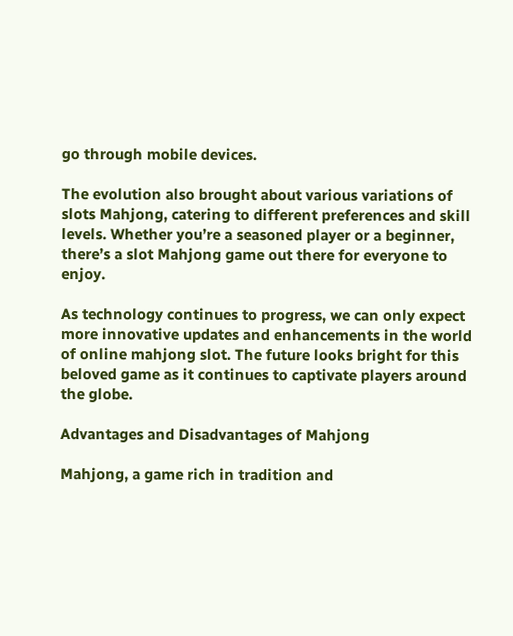go through mobile devices.

The evolution also brought about various variations of slots Mahjong, catering to different preferences and skill levels. Whether you’re a seasoned player or a beginner, there’s a slot Mahjong game out there for everyone to enjoy.

As technology continues to progress, we can only expect more innovative updates and enhancements in the world of online mahjong slot. The future looks bright for this beloved game as it continues to captivate players around the globe.

Advantages and Disadvantages of Mahjong

Mahjong, a game rich in tradition and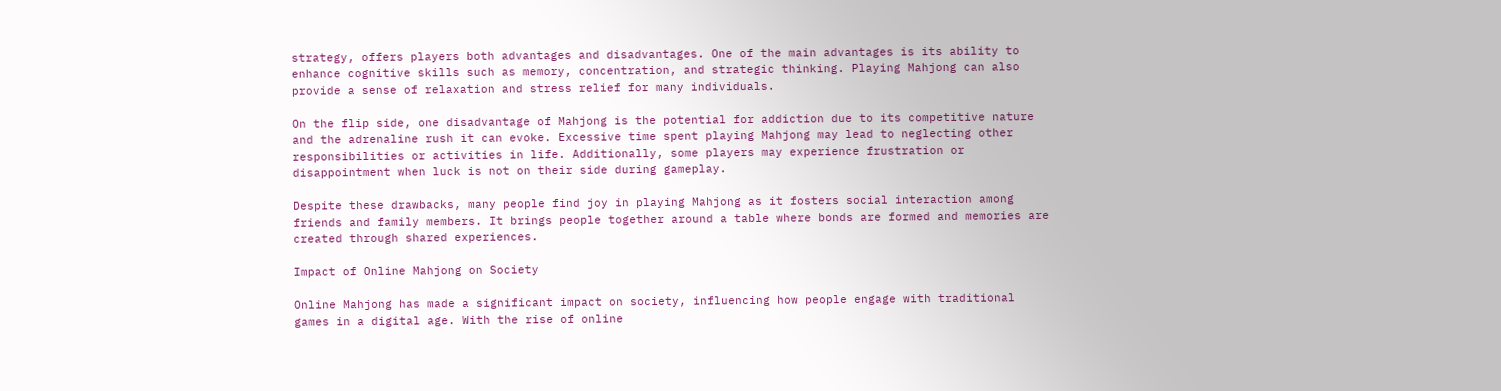strategy, offers players both advantages and disadvantages. One of the main advantages is its ability to enhance cognitive skills such as memory, concentration, and strategic thinking. Playing Mahjong can also provide a sense of relaxation and stress relief for many individuals.

On the flip side, one disadvantage of Mahjong is the potential for addiction due to its competitive nature and the adrenaline rush it can evoke. Excessive time spent playing Mahjong may lead to neglecting other responsibilities or activities in life. Additionally, some players may experience frustration or disappointment when luck is not on their side during gameplay.

Despite these drawbacks, many people find joy in playing Mahjong as it fosters social interaction among friends and family members. It brings people together around a table where bonds are formed and memories are created through shared experiences.

Impact of Online Mahjong on Society

Online Mahjong has made a significant impact on society, influencing how people engage with traditional games in a digital age. With the rise of online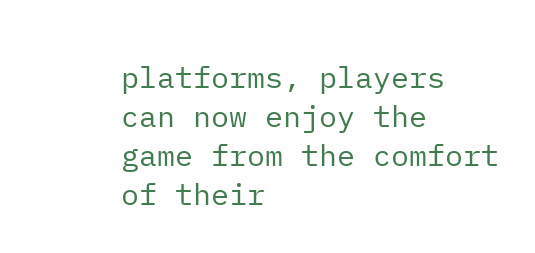platforms, players can now enjoy the game from the comfort of their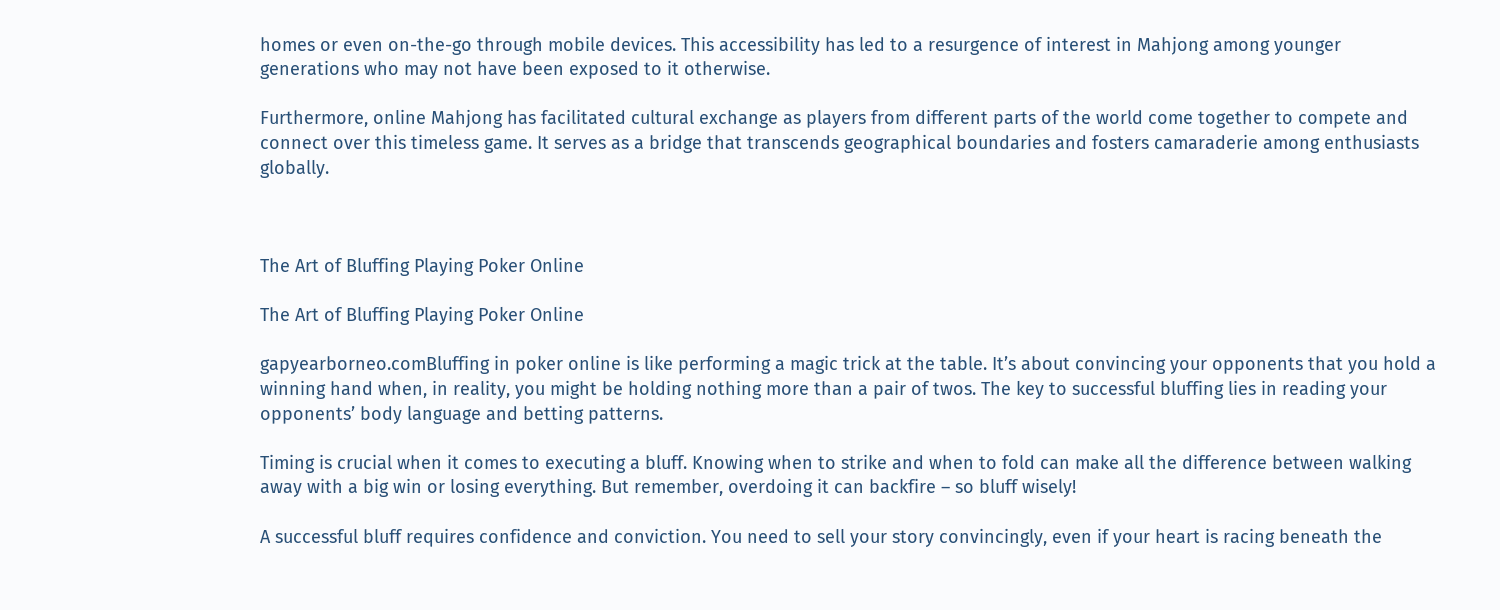homes or even on-the-go through mobile devices. This accessibility has led to a resurgence of interest in Mahjong among younger generations who may not have been exposed to it otherwise.

Furthermore, online Mahjong has facilitated cultural exchange as players from different parts of the world come together to compete and connect over this timeless game. It serves as a bridge that transcends geographical boundaries and fosters camaraderie among enthusiasts globally.



The Art of Bluffing Playing Poker Online

The Art of Bluffing Playing Poker Online

gapyearborneo.comBluffing in poker online is like performing a magic trick at the table. It’s about convincing your opponents that you hold a winning hand when, in reality, you might be holding nothing more than a pair of twos. The key to successful bluffing lies in reading your opponents’ body language and betting patterns.

Timing is crucial when it comes to executing a bluff. Knowing when to strike and when to fold can make all the difference between walking away with a big win or losing everything. But remember, overdoing it can backfire – so bluff wisely!

A successful bluff requires confidence and conviction. You need to sell your story convincingly, even if your heart is racing beneath the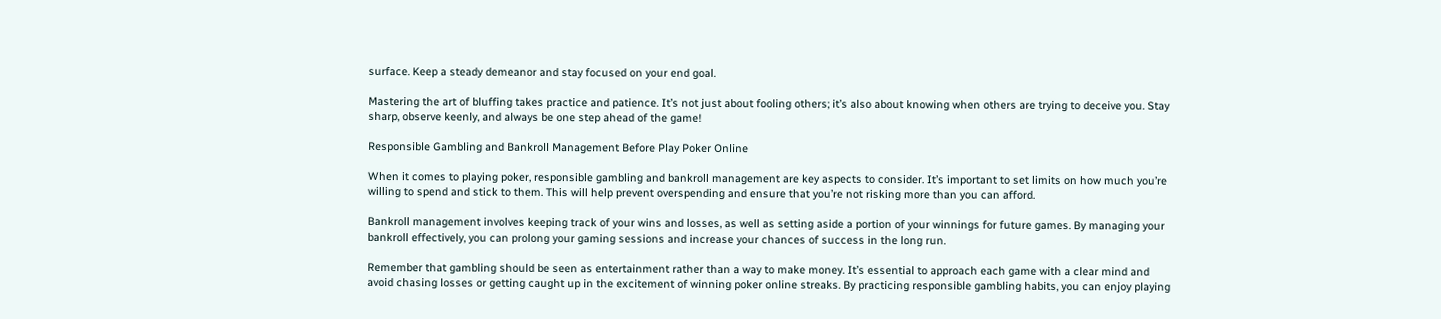surface. Keep a steady demeanor and stay focused on your end goal.

Mastering the art of bluffing takes practice and patience. It’s not just about fooling others; it’s also about knowing when others are trying to deceive you. Stay sharp, observe keenly, and always be one step ahead of the game!

Responsible Gambling and Bankroll Management Before Play Poker Online

When it comes to playing poker, responsible gambling and bankroll management are key aspects to consider. It’s important to set limits on how much you’re willing to spend and stick to them. This will help prevent overspending and ensure that you’re not risking more than you can afford.

Bankroll management involves keeping track of your wins and losses, as well as setting aside a portion of your winnings for future games. By managing your bankroll effectively, you can prolong your gaming sessions and increase your chances of success in the long run.

Remember that gambling should be seen as entertainment rather than a way to make money. It’s essential to approach each game with a clear mind and avoid chasing losses or getting caught up in the excitement of winning poker online streaks. By practicing responsible gambling habits, you can enjoy playing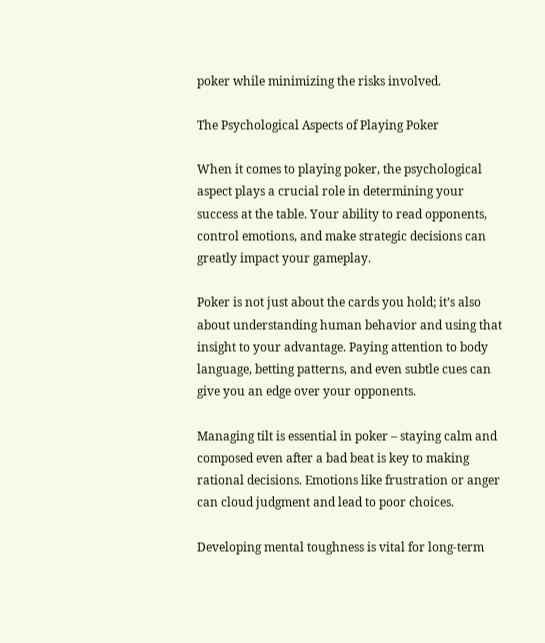poker while minimizing the risks involved.

The Psychological Aspects of Playing Poker

When it comes to playing poker, the psychological aspect plays a crucial role in determining your success at the table. Your ability to read opponents, control emotions, and make strategic decisions can greatly impact your gameplay.

Poker is not just about the cards you hold; it’s also about understanding human behavior and using that insight to your advantage. Paying attention to body language, betting patterns, and even subtle cues can give you an edge over your opponents.

Managing tilt is essential in poker – staying calm and composed even after a bad beat is key to making rational decisions. Emotions like frustration or anger can cloud judgment and lead to poor choices.

Developing mental toughness is vital for long-term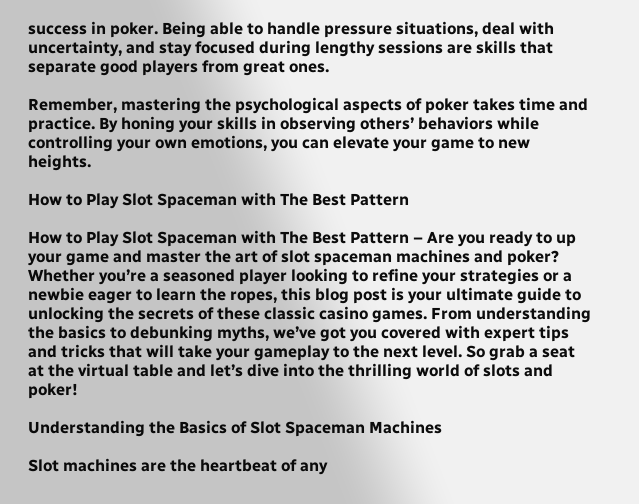success in poker. Being able to handle pressure situations, deal with uncertainty, and stay focused during lengthy sessions are skills that separate good players from great ones.

Remember, mastering the psychological aspects of poker takes time and practice. By honing your skills in observing others’ behaviors while controlling your own emotions, you can elevate your game to new heights.

How to Play Slot Spaceman with The Best Pattern

How to Play Slot Spaceman with The Best Pattern – Are you ready to up your game and master the art of slot spaceman machines and poker? Whether you’re a seasoned player looking to refine your strategies or a newbie eager to learn the ropes, this blog post is your ultimate guide to unlocking the secrets of these classic casino games. From understanding the basics to debunking myths, we’ve got you covered with expert tips and tricks that will take your gameplay to the next level. So grab a seat at the virtual table and let’s dive into the thrilling world of slots and poker!

Understanding the Basics of Slot Spaceman Machines

Slot machines are the heartbeat of any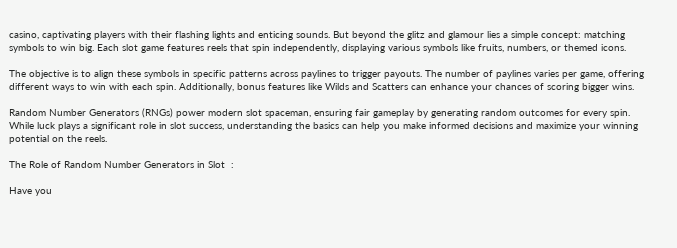casino, captivating players with their flashing lights and enticing sounds. But beyond the glitz and glamour lies a simple concept: matching symbols to win big. Each slot game features reels that spin independently, displaying various symbols like fruits, numbers, or themed icons.

The objective is to align these symbols in specific patterns across paylines to trigger payouts. The number of paylines varies per game, offering different ways to win with each spin. Additionally, bonus features like Wilds and Scatters can enhance your chances of scoring bigger wins.

Random Number Generators (RNGs) power modern slot spaceman, ensuring fair gameplay by generating random outcomes for every spin. While luck plays a significant role in slot success, understanding the basics can help you make informed decisions and maximize your winning potential on the reels.

The Role of Random Number Generators in Slot  :

Have you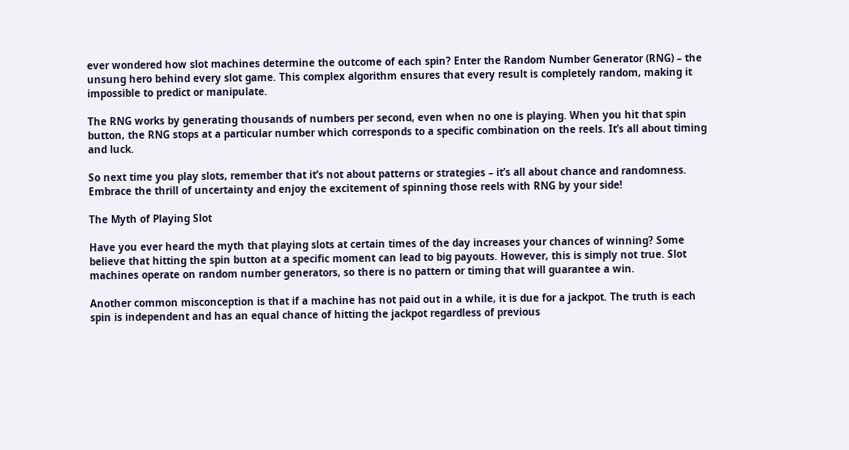ever wondered how slot machines determine the outcome of each spin? Enter the Random Number Generator (RNG) – the unsung hero behind every slot game. This complex algorithm ensures that every result is completely random, making it impossible to predict or manipulate.

The RNG works by generating thousands of numbers per second, even when no one is playing. When you hit that spin button, the RNG stops at a particular number which corresponds to a specific combination on the reels. It’s all about timing and luck.

So next time you play slots, remember that it’s not about patterns or strategies – it’s all about chance and randomness. Embrace the thrill of uncertainty and enjoy the excitement of spinning those reels with RNG by your side!

The Myth of Playing Slot

Have you ever heard the myth that playing slots at certain times of the day increases your chances of winning? Some believe that hitting the spin button at a specific moment can lead to big payouts. However, this is simply not true. Slot machines operate on random number generators, so there is no pattern or timing that will guarantee a win.

Another common misconception is that if a machine has not paid out in a while, it is due for a jackpot. The truth is each spin is independent and has an equal chance of hitting the jackpot regardless of previous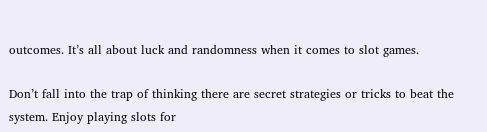outcomes. It’s all about luck and randomness when it comes to slot games.

Don’t fall into the trap of thinking there are secret strategies or tricks to beat the system. Enjoy playing slots for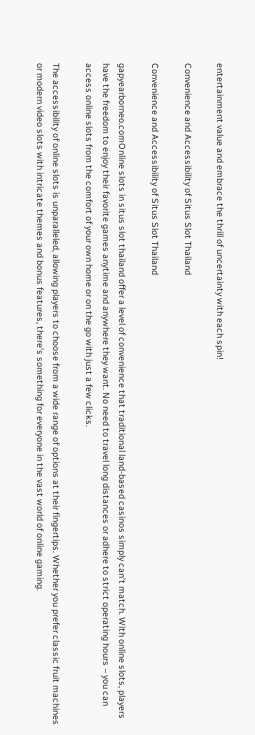entertainment value and embrace the thrill of uncertainty with each spin!

Convenience and Accessibility of Situs Slot Thailand

Convenience and Accessibility of Situs Slot Thailand

gapyearborneo.comOnline slots in situs slot thailand offer a level of convenience that traditional land-based casinos simply can’t match. With online slots, players have the freedom to enjoy their favorite games anytime and anywhere they want. No need to travel long distances or adhere to strict operating hours – you can access online slots from the comfort of your own home or on the go with just a few clicks.

The accessibility of online slots is unparalleled, allowing players to choose from a wide range of options at their fingertips. Whether you prefer classic fruit machines or modern video slots with intricate themes and bonus features, there’s something for everyone in the vast world of online gaming.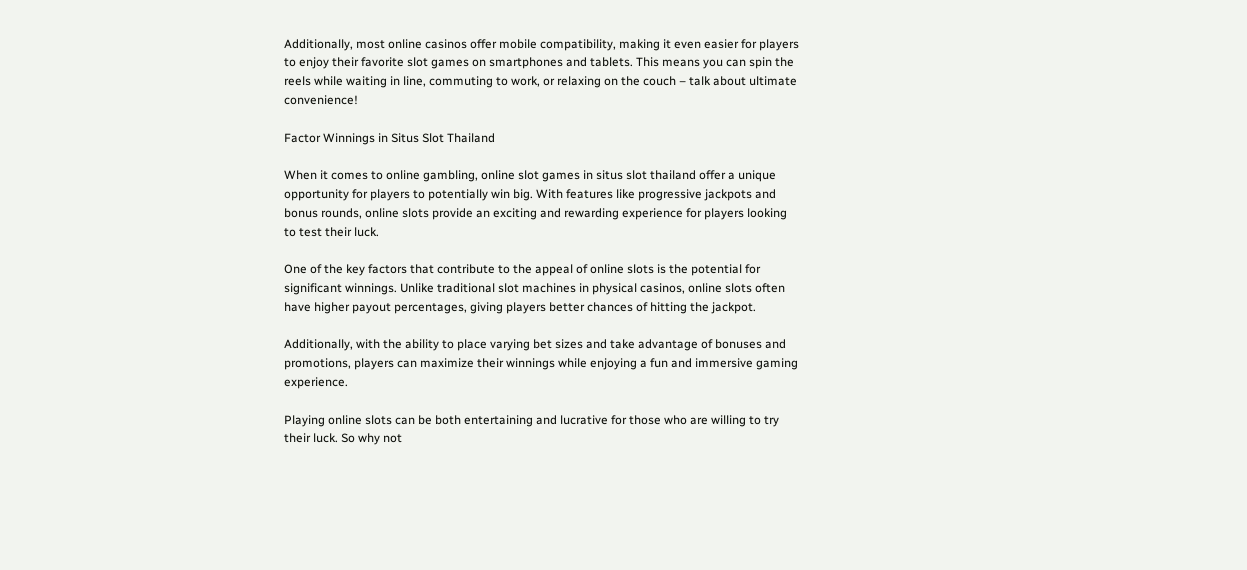Additionally, most online casinos offer mobile compatibility, making it even easier for players to enjoy their favorite slot games on smartphones and tablets. This means you can spin the reels while waiting in line, commuting to work, or relaxing on the couch – talk about ultimate convenience!

Factor Winnings in Situs Slot Thailand

When it comes to online gambling, online slot games in situs slot thailand offer a unique opportunity for players to potentially win big. With features like progressive jackpots and bonus rounds, online slots provide an exciting and rewarding experience for players looking to test their luck.

One of the key factors that contribute to the appeal of online slots is the potential for significant winnings. Unlike traditional slot machines in physical casinos, online slots often have higher payout percentages, giving players better chances of hitting the jackpot.

Additionally, with the ability to place varying bet sizes and take advantage of bonuses and promotions, players can maximize their winnings while enjoying a fun and immersive gaming experience.

Playing online slots can be both entertaining and lucrative for those who are willing to try their luck. So why not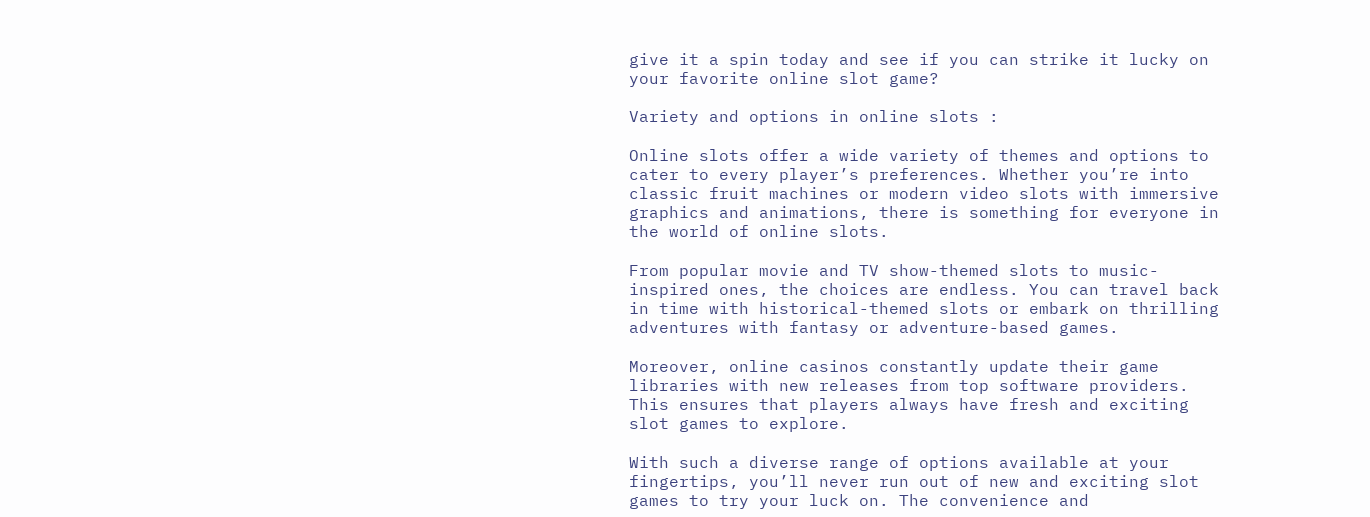give it a spin today and see if you can strike it lucky on your favorite online slot game?

Variety and options in online slots :

Online slots offer a wide variety of themes and options to cater to every player’s preferences. Whether you’re into classic fruit machines or modern video slots with immersive graphics and animations, there is something for everyone in the world of online slots.

From popular movie and TV show-themed slots to music-inspired ones, the choices are endless. You can travel back in time with historical-themed slots or embark on thrilling adventures with fantasy or adventure-based games.

Moreover, online casinos constantly update their game libraries with new releases from top software providers. This ensures that players always have fresh and exciting slot games to explore.

With such a diverse range of options available at your fingertips, you’ll never run out of new and exciting slot games to try your luck on. The convenience and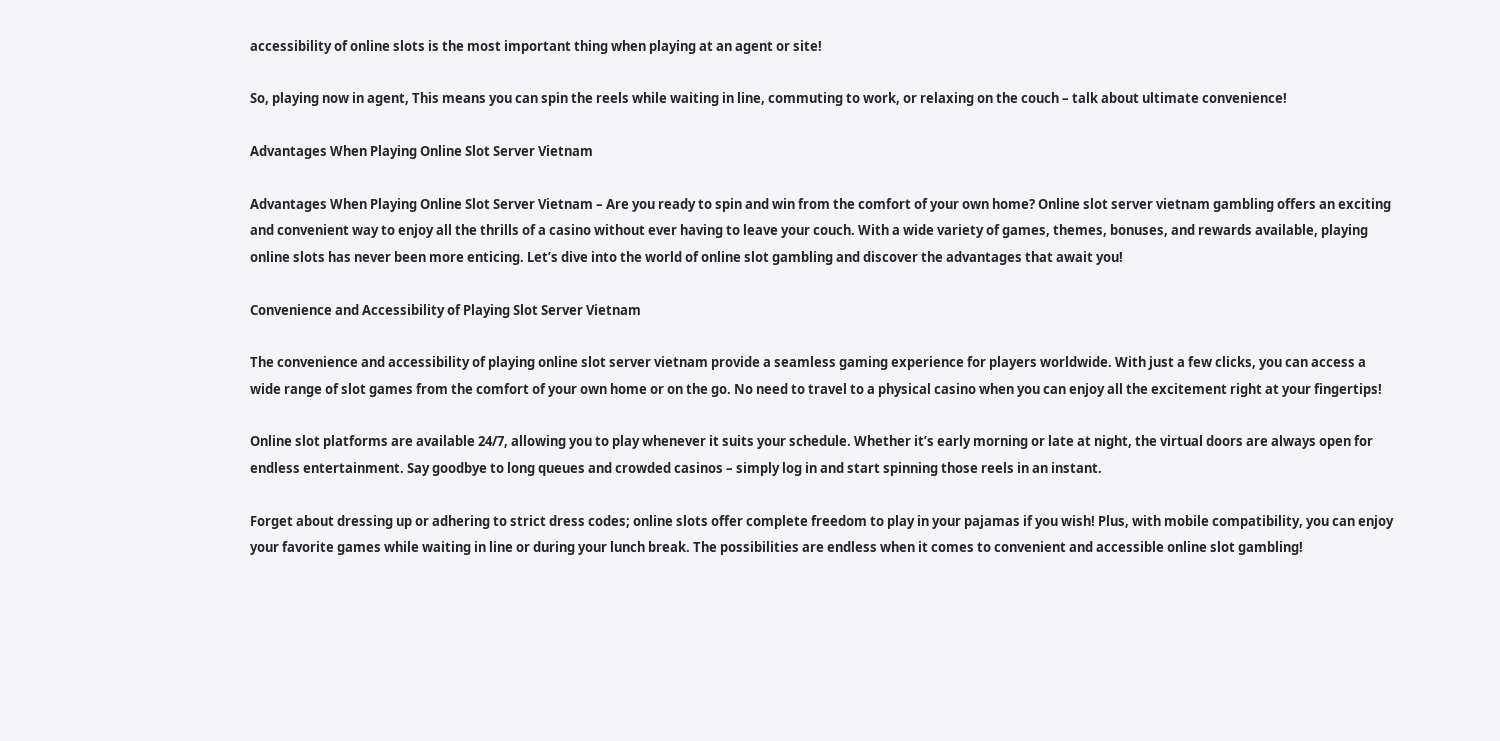accessibility of online slots is the most important thing when playing at an agent or site!

So, playing now in agent, This means you can spin the reels while waiting in line, commuting to work, or relaxing on the couch – talk about ultimate convenience!

Advantages When Playing Online Slot Server Vietnam

Advantages When Playing Online Slot Server Vietnam – Are you ready to spin and win from the comfort of your own home? Online slot server vietnam gambling offers an exciting and convenient way to enjoy all the thrills of a casino without ever having to leave your couch. With a wide variety of games, themes, bonuses, and rewards available, playing online slots has never been more enticing. Let’s dive into the world of online slot gambling and discover the advantages that await you!

Convenience and Accessibility of Playing Slot Server Vietnam

The convenience and accessibility of playing online slot server vietnam provide a seamless gaming experience for players worldwide. With just a few clicks, you can access a wide range of slot games from the comfort of your own home or on the go. No need to travel to a physical casino when you can enjoy all the excitement right at your fingertips!

Online slot platforms are available 24/7, allowing you to play whenever it suits your schedule. Whether it’s early morning or late at night, the virtual doors are always open for endless entertainment. Say goodbye to long queues and crowded casinos – simply log in and start spinning those reels in an instant.

Forget about dressing up or adhering to strict dress codes; online slots offer complete freedom to play in your pajamas if you wish! Plus, with mobile compatibility, you can enjoy your favorite games while waiting in line or during your lunch break. The possibilities are endless when it comes to convenient and accessible online slot gambling!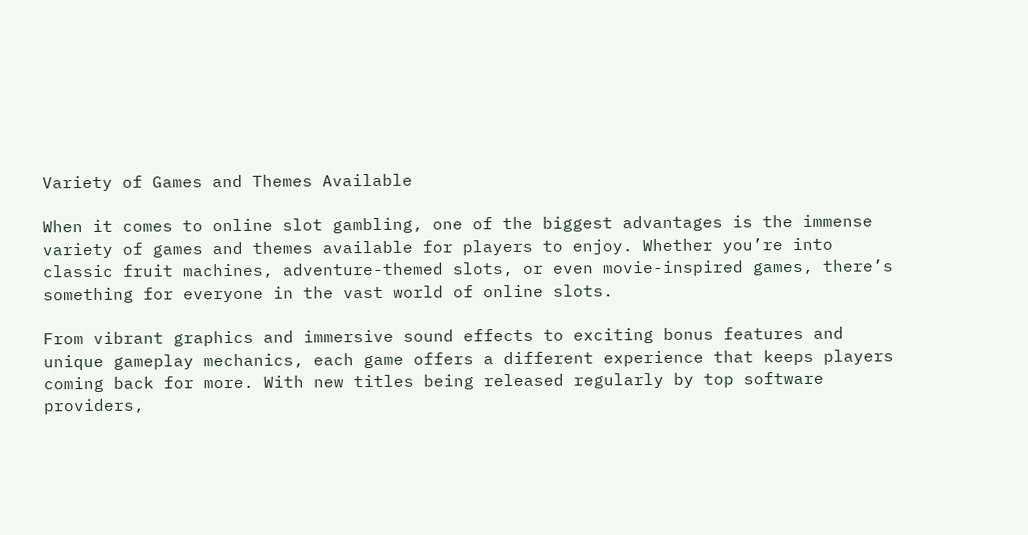Variety of Games and Themes Available

When it comes to online slot gambling, one of the biggest advantages is the immense variety of games and themes available for players to enjoy. Whether you’re into classic fruit machines, adventure-themed slots, or even movie-inspired games, there’s something for everyone in the vast world of online slots.

From vibrant graphics and immersive sound effects to exciting bonus features and unique gameplay mechanics, each game offers a different experience that keeps players coming back for more. With new titles being released regularly by top software providers,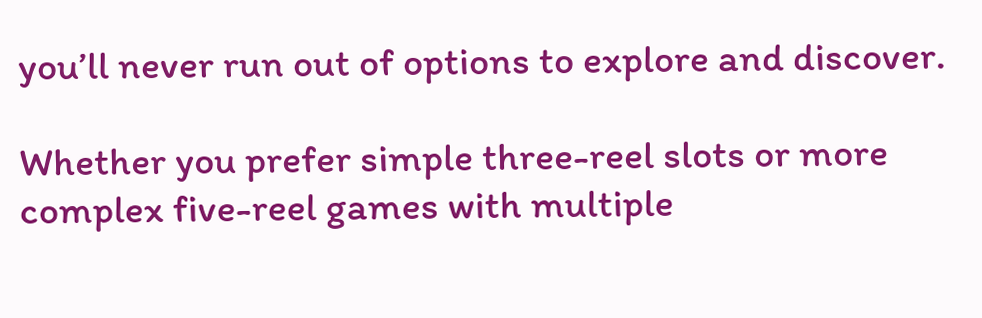you’ll never run out of options to explore and discover.

Whether you prefer simple three-reel slots or more complex five-reel games with multiple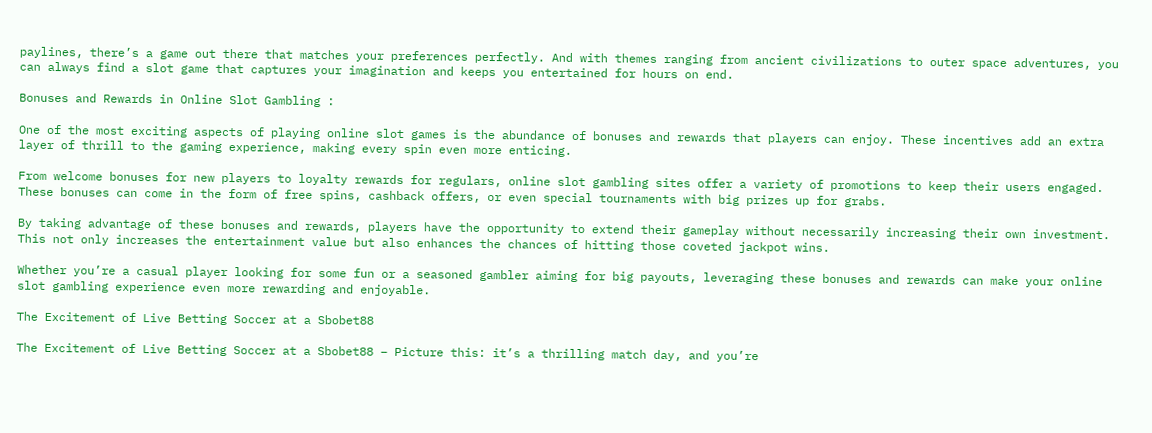paylines, there’s a game out there that matches your preferences perfectly. And with themes ranging from ancient civilizations to outer space adventures, you can always find a slot game that captures your imagination and keeps you entertained for hours on end.

Bonuses and Rewards in Online Slot Gambling :

One of the most exciting aspects of playing online slot games is the abundance of bonuses and rewards that players can enjoy. These incentives add an extra layer of thrill to the gaming experience, making every spin even more enticing.

From welcome bonuses for new players to loyalty rewards for regulars, online slot gambling sites offer a variety of promotions to keep their users engaged. These bonuses can come in the form of free spins, cashback offers, or even special tournaments with big prizes up for grabs.

By taking advantage of these bonuses and rewards, players have the opportunity to extend their gameplay without necessarily increasing their own investment. This not only increases the entertainment value but also enhances the chances of hitting those coveted jackpot wins.

Whether you’re a casual player looking for some fun or a seasoned gambler aiming for big payouts, leveraging these bonuses and rewards can make your online slot gambling experience even more rewarding and enjoyable.

The Excitement of Live Betting Soccer at a Sbobet88

The Excitement of Live Betting Soccer at a Sbobet88 – Picture this: it’s a thrilling match day, and you’re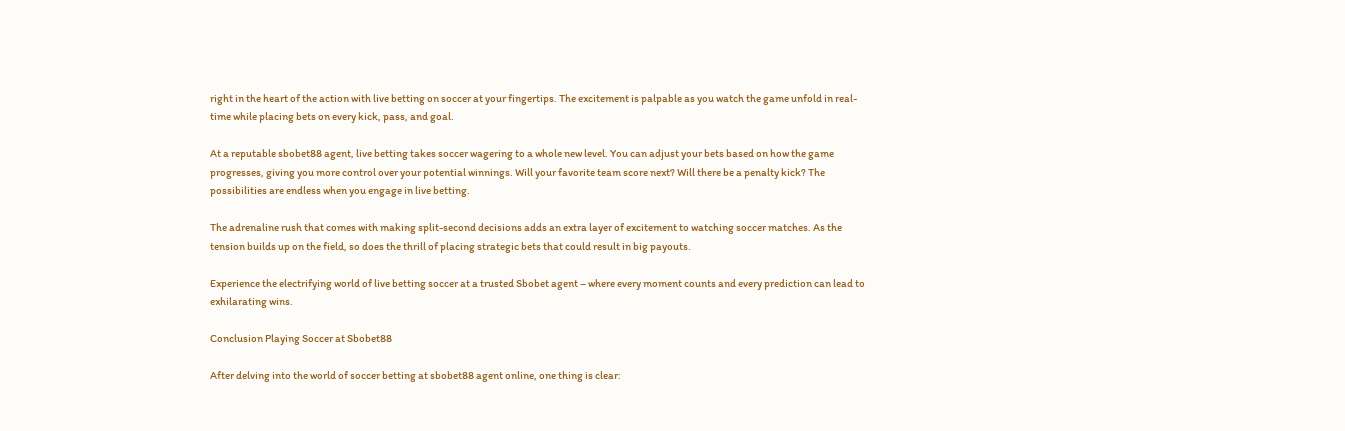right in the heart of the action with live betting on soccer at your fingertips. The excitement is palpable as you watch the game unfold in real-time while placing bets on every kick, pass, and goal.

At a reputable sbobet88 agent, live betting takes soccer wagering to a whole new level. You can adjust your bets based on how the game progresses, giving you more control over your potential winnings. Will your favorite team score next? Will there be a penalty kick? The possibilities are endless when you engage in live betting.

The adrenaline rush that comes with making split-second decisions adds an extra layer of excitement to watching soccer matches. As the tension builds up on the field, so does the thrill of placing strategic bets that could result in big payouts.

Experience the electrifying world of live betting soccer at a trusted Sbobet agent – where every moment counts and every prediction can lead to exhilarating wins.

Conclusion Playing Soccer at Sbobet88

After delving into the world of soccer betting at sbobet88 agent online, one thing is clear: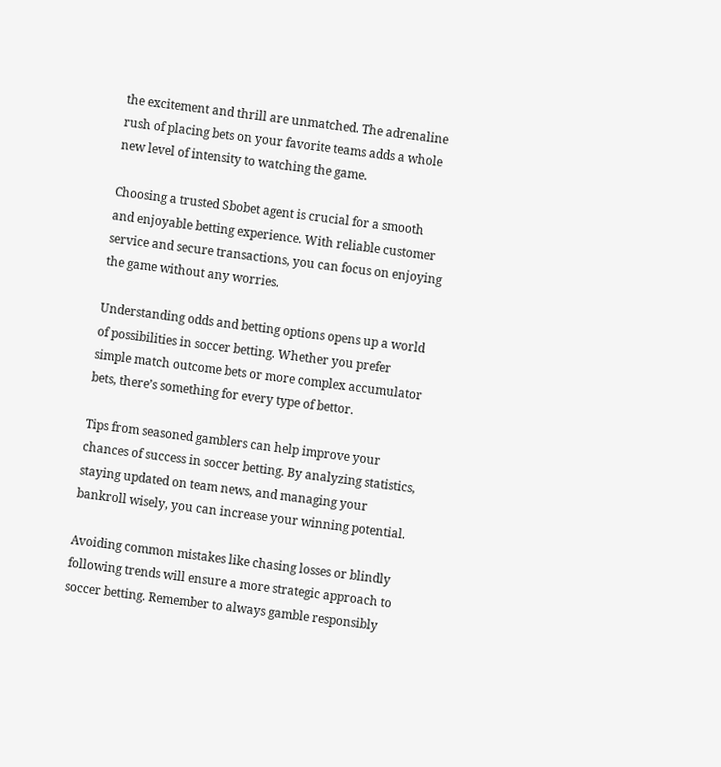the excitement and thrill are unmatched. The adrenaline rush of placing bets on your favorite teams adds a whole new level of intensity to watching the game.

Choosing a trusted Sbobet agent is crucial for a smooth and enjoyable betting experience. With reliable customer service and secure transactions, you can focus on enjoying the game without any worries.

Understanding odds and betting options opens up a world of possibilities in soccer betting. Whether you prefer simple match outcome bets or more complex accumulator bets, there’s something for every type of bettor.

Tips from seasoned gamblers can help improve your chances of success in soccer betting. By analyzing statistics, staying updated on team news, and managing your bankroll wisely, you can increase your winning potential.

Avoiding common mistakes like chasing losses or blindly following trends will ensure a more strategic approach to soccer betting. Remember to always gamble responsibly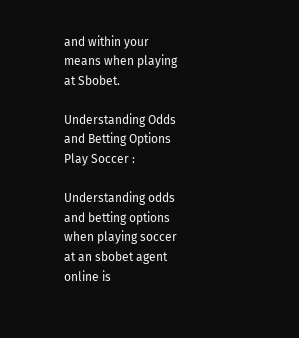and within your means when playing at Sbobet.

Understanding Odds and Betting Options Play Soccer :

Understanding odds and betting options when playing soccer at an sbobet agent online is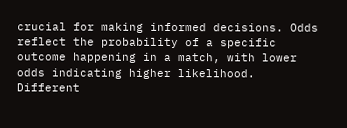crucial for making informed decisions. Odds reflect the probability of a specific outcome happening in a match, with lower odds indicating higher likelihood. Different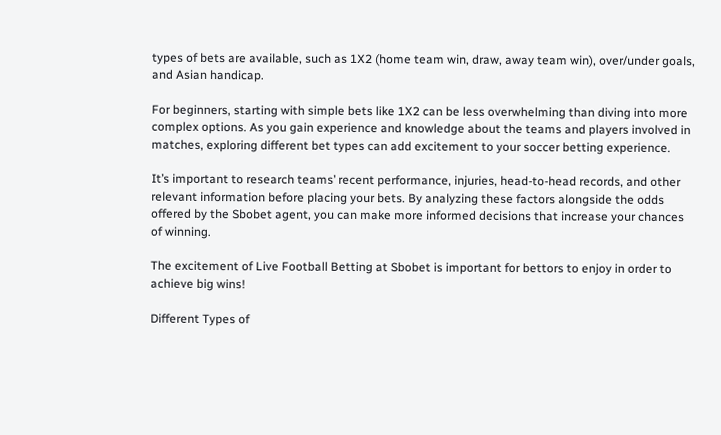types of bets are available, such as 1X2 (home team win, draw, away team win), over/under goals, and Asian handicap.

For beginners, starting with simple bets like 1X2 can be less overwhelming than diving into more complex options. As you gain experience and knowledge about the teams and players involved in matches, exploring different bet types can add excitement to your soccer betting experience.

It’s important to research teams’ recent performance, injuries, head-to-head records, and other relevant information before placing your bets. By analyzing these factors alongside the odds offered by the Sbobet agent, you can make more informed decisions that increase your chances of winning.

The excitement of Live Football Betting at Sbobet is important for bettors to enjoy in order to achieve big wins!

Different Types of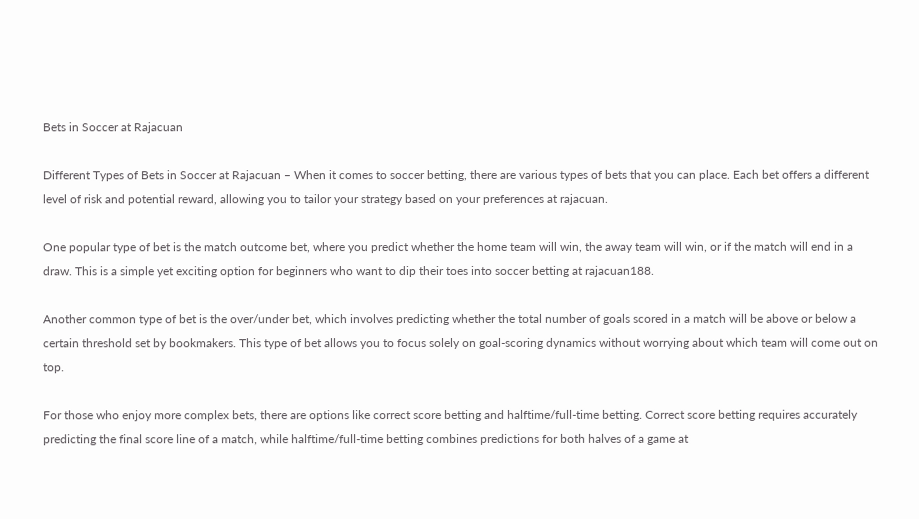Bets in Soccer at Rajacuan

Different Types of Bets in Soccer at Rajacuan – When it comes to soccer betting, there are various types of bets that you can place. Each bet offers a different level of risk and potential reward, allowing you to tailor your strategy based on your preferences at rajacuan.

One popular type of bet is the match outcome bet, where you predict whether the home team will win, the away team will win, or if the match will end in a draw. This is a simple yet exciting option for beginners who want to dip their toes into soccer betting at rajacuan188.

Another common type of bet is the over/under bet, which involves predicting whether the total number of goals scored in a match will be above or below a certain threshold set by bookmakers. This type of bet allows you to focus solely on goal-scoring dynamics without worrying about which team will come out on top.

For those who enjoy more complex bets, there are options like correct score betting and halftime/full-time betting. Correct score betting requires accurately predicting the final score line of a match, while halftime/full-time betting combines predictions for both halves of a game at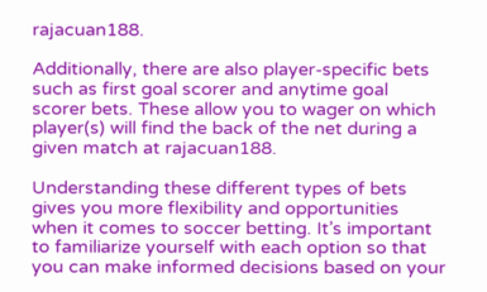rajacuan188.

Additionally, there are also player-specific bets such as first goal scorer and anytime goal scorer bets. These allow you to wager on which player(s) will find the back of the net during a given match at rajacuan188.

Understanding these different types of bets gives you more flexibility and opportunities when it comes to soccer betting. It’s important to familiarize yourself with each option so that you can make informed decisions based on your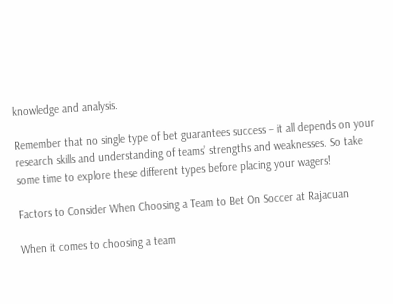knowledge and analysis.

Remember that no single type of bet guarantees success – it all depends on your research skills and understanding of teams’ strengths and weaknesses. So take some time to explore these different types before placing your wagers!

Factors to Consider When Choosing a Team to Bet On Soccer at Rajacuan

When it comes to choosing a team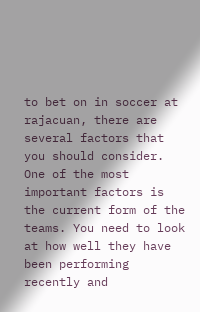to bet on in soccer at rajacuan, there are several factors that you should consider. One of the most important factors is the current form of the teams. You need to look at how well they have been performing recently and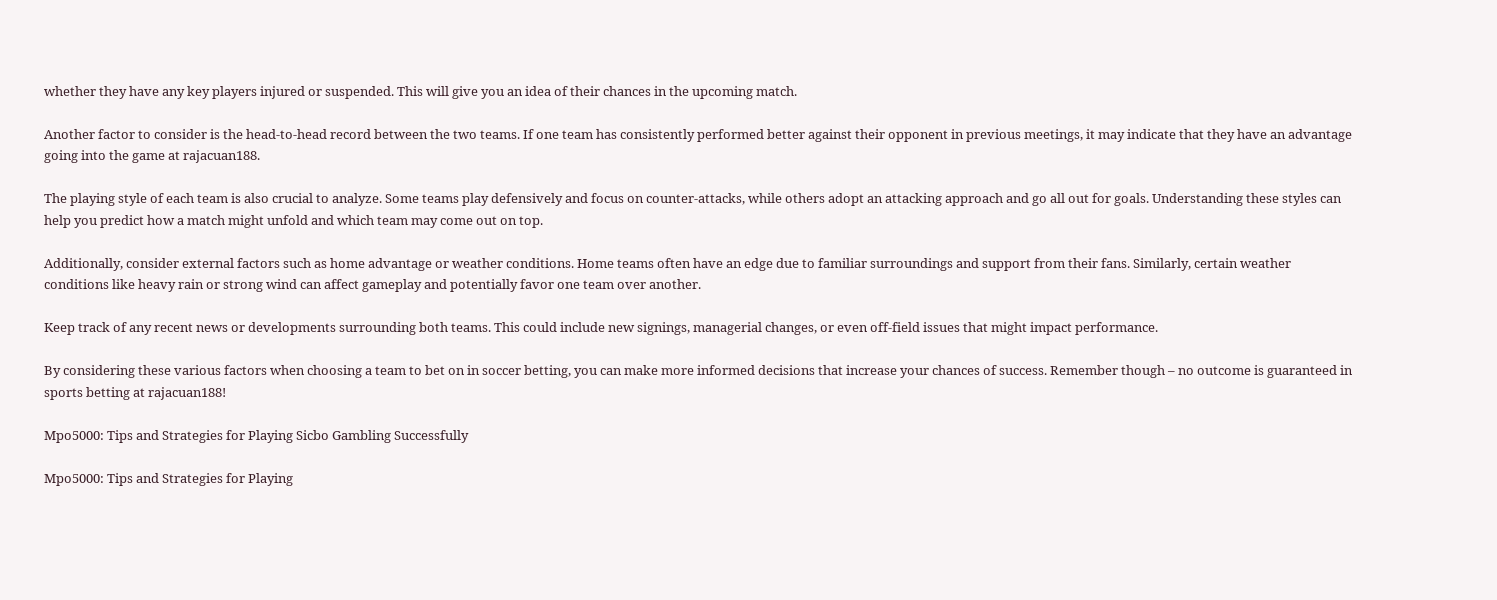whether they have any key players injured or suspended. This will give you an idea of their chances in the upcoming match.

Another factor to consider is the head-to-head record between the two teams. If one team has consistently performed better against their opponent in previous meetings, it may indicate that they have an advantage going into the game at rajacuan188.

The playing style of each team is also crucial to analyze. Some teams play defensively and focus on counter-attacks, while others adopt an attacking approach and go all out for goals. Understanding these styles can help you predict how a match might unfold and which team may come out on top.

Additionally, consider external factors such as home advantage or weather conditions. Home teams often have an edge due to familiar surroundings and support from their fans. Similarly, certain weather conditions like heavy rain or strong wind can affect gameplay and potentially favor one team over another.

Keep track of any recent news or developments surrounding both teams. This could include new signings, managerial changes, or even off-field issues that might impact performance.

By considering these various factors when choosing a team to bet on in soccer betting, you can make more informed decisions that increase your chances of success. Remember though – no outcome is guaranteed in sports betting at rajacuan188!

Mpo5000: Tips and Strategies for Playing Sicbo Gambling Successfully

Mpo5000: Tips and Strategies for Playing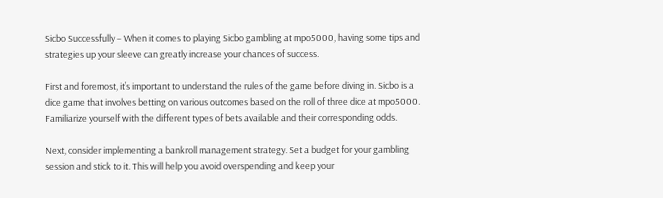Sicbo Successfully – When it comes to playing Sicbo gambling at mpo5000, having some tips and strategies up your sleeve can greatly increase your chances of success.

First and foremost, it’s important to understand the rules of the game before diving in. Sicbo is a dice game that involves betting on various outcomes based on the roll of three dice at mpo5000. Familiarize yourself with the different types of bets available and their corresponding odds.

Next, consider implementing a bankroll management strategy. Set a budget for your gambling session and stick to it. This will help you avoid overspending and keep your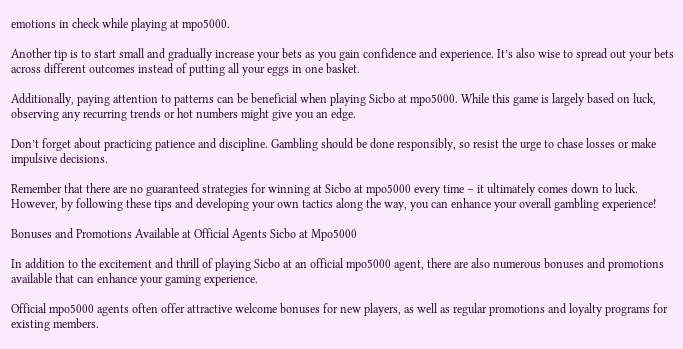emotions in check while playing at mpo5000.

Another tip is to start small and gradually increase your bets as you gain confidence and experience. It’s also wise to spread out your bets across different outcomes instead of putting all your eggs in one basket.

Additionally, paying attention to patterns can be beneficial when playing Sicbo at mpo5000. While this game is largely based on luck, observing any recurring trends or hot numbers might give you an edge.

Don’t forget about practicing patience and discipline. Gambling should be done responsibly, so resist the urge to chase losses or make impulsive decisions.

Remember that there are no guaranteed strategies for winning at Sicbo at mpo5000 every time – it ultimately comes down to luck. However, by following these tips and developing your own tactics along the way, you can enhance your overall gambling experience!

Bonuses and Promotions Available at Official Agents Sicbo at Mpo5000

In addition to the excitement and thrill of playing Sicbo at an official mpo5000 agent, there are also numerous bonuses and promotions available that can enhance your gaming experience.

Official mpo5000 agents often offer attractive welcome bonuses for new players, as well as regular promotions and loyalty programs for existing members.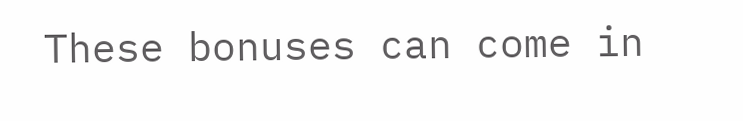These bonuses can come in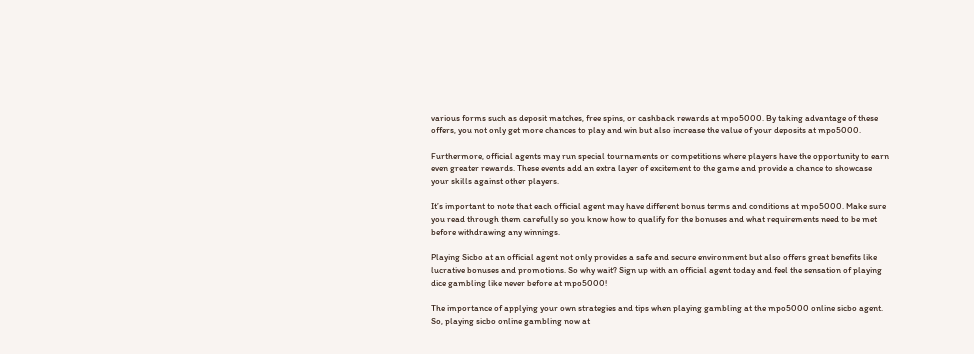various forms such as deposit matches, free spins, or cashback rewards at mpo5000. By taking advantage of these offers, you not only get more chances to play and win but also increase the value of your deposits at mpo5000.

Furthermore, official agents may run special tournaments or competitions where players have the opportunity to earn even greater rewards. These events add an extra layer of excitement to the game and provide a chance to showcase your skills against other players.

It’s important to note that each official agent may have different bonus terms and conditions at mpo5000. Make sure you read through them carefully so you know how to qualify for the bonuses and what requirements need to be met before withdrawing any winnings.

Playing Sicbo at an official agent not only provides a safe and secure environment but also offers great benefits like lucrative bonuses and promotions. So why wait? Sign up with an official agent today and feel the sensation of playing dice gambling like never before at mpo5000!

The importance of applying your own strategies and tips when playing gambling at the mpo5000 online sicbo agent. So, playing sicbo online gambling now at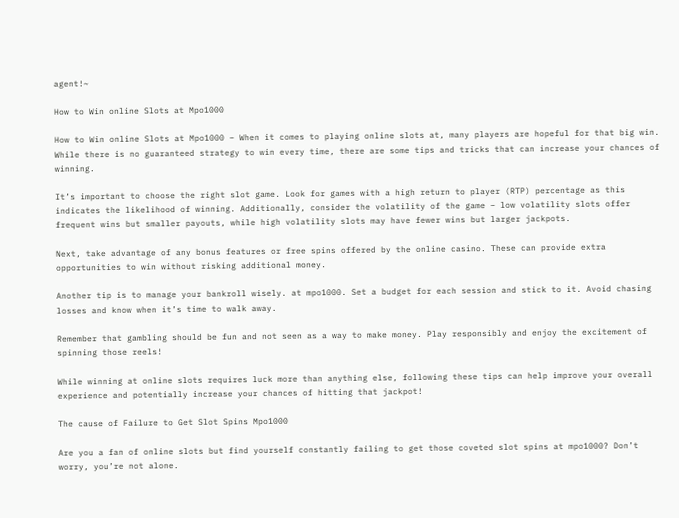agent!~

How to Win online Slots at Mpo1000

How to Win online Slots at Mpo1000 – When it comes to playing online slots at, many players are hopeful for that big win. While there is no guaranteed strategy to win every time, there are some tips and tricks that can increase your chances of winning.

It’s important to choose the right slot game. Look for games with a high return to player (RTP) percentage as this indicates the likelihood of winning. Additionally, consider the volatility of the game – low volatility slots offer frequent wins but smaller payouts, while high volatility slots may have fewer wins but larger jackpots.

Next, take advantage of any bonus features or free spins offered by the online casino. These can provide extra opportunities to win without risking additional money.

Another tip is to manage your bankroll wisely. at mpo1000. Set a budget for each session and stick to it. Avoid chasing losses and know when it’s time to walk away.

Remember that gambling should be fun and not seen as a way to make money. Play responsibly and enjoy the excitement of spinning those reels!

While winning at online slots requires luck more than anything else, following these tips can help improve your overall experience and potentially increase your chances of hitting that jackpot!

The cause of Failure to Get Slot Spins Mpo1000

Are you a fan of online slots but find yourself constantly failing to get those coveted slot spins at mpo1000? Don’t worry, you’re not alone.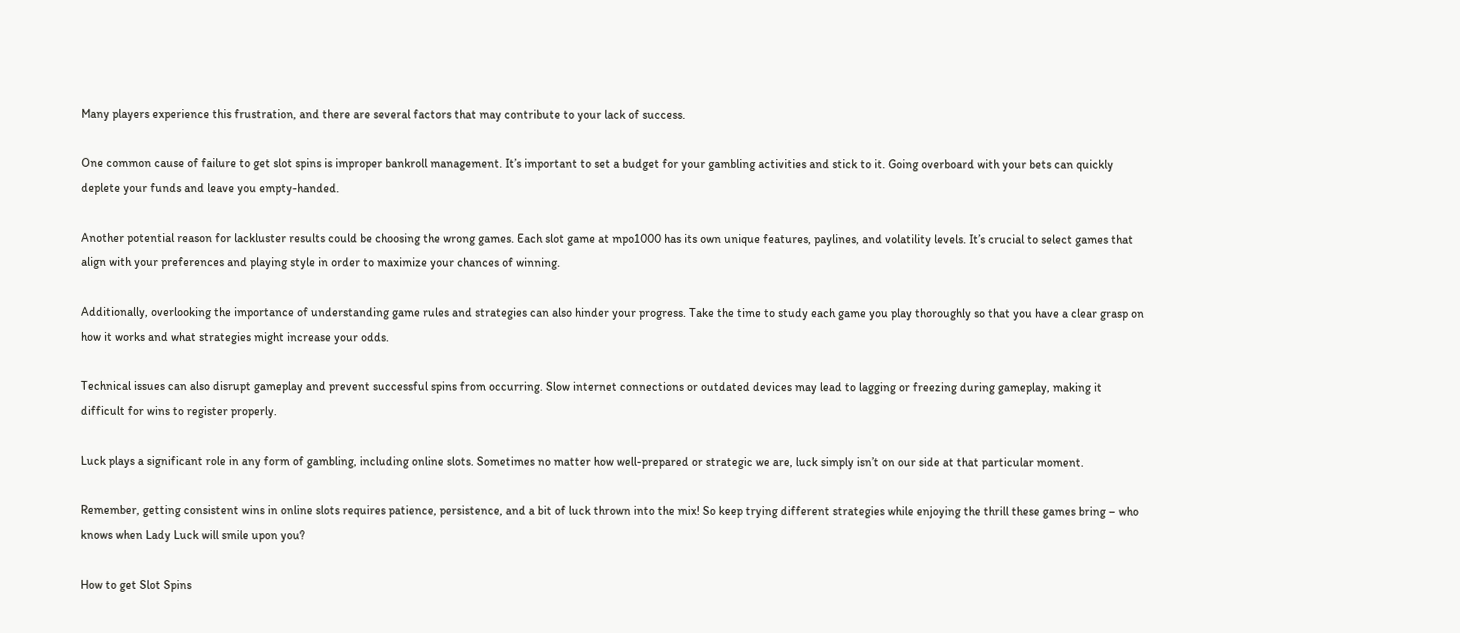Many players experience this frustration, and there are several factors that may contribute to your lack of success.

One common cause of failure to get slot spins is improper bankroll management. It’s important to set a budget for your gambling activities and stick to it. Going overboard with your bets can quickly deplete your funds and leave you empty-handed.

Another potential reason for lackluster results could be choosing the wrong games. Each slot game at mpo1000 has its own unique features, paylines, and volatility levels. It’s crucial to select games that align with your preferences and playing style in order to maximize your chances of winning.

Additionally, overlooking the importance of understanding game rules and strategies can also hinder your progress. Take the time to study each game you play thoroughly so that you have a clear grasp on how it works and what strategies might increase your odds.

Technical issues can also disrupt gameplay and prevent successful spins from occurring. Slow internet connections or outdated devices may lead to lagging or freezing during gameplay, making it difficult for wins to register properly.

Luck plays a significant role in any form of gambling, including online slots. Sometimes no matter how well-prepared or strategic we are, luck simply isn’t on our side at that particular moment.

Remember, getting consistent wins in online slots requires patience, persistence, and a bit of luck thrown into the mix! So keep trying different strategies while enjoying the thrill these games bring – who knows when Lady Luck will smile upon you?

How to get Slot Spins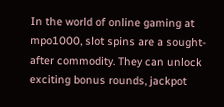In the world of online gaming at mpo1000, slot spins are a sought-after commodity. They can unlock exciting bonus rounds, jackpot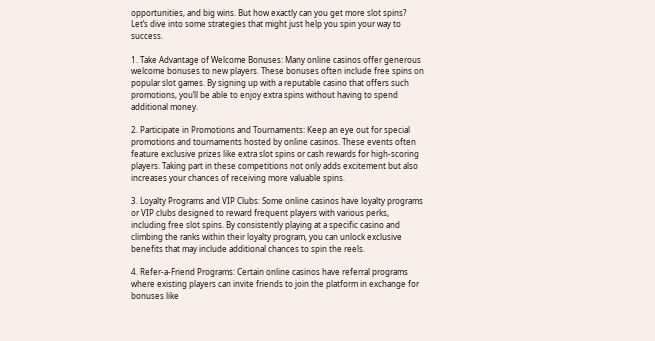opportunities, and big wins. But how exactly can you get more slot spins? Let’s dive into some strategies that might just help you spin your way to success.

1. Take Advantage of Welcome Bonuses: Many online casinos offer generous welcome bonuses to new players. These bonuses often include free spins on popular slot games. By signing up with a reputable casino that offers such promotions, you’ll be able to enjoy extra spins without having to spend additional money.

2. Participate in Promotions and Tournaments: Keep an eye out for special promotions and tournaments hosted by online casinos. These events often feature exclusive prizes like extra slot spins or cash rewards for high-scoring players. Taking part in these competitions not only adds excitement but also increases your chances of receiving more valuable spins.

3. Loyalty Programs and VIP Clubs: Some online casinos have loyalty programs or VIP clubs designed to reward frequent players with various perks, including free slot spins. By consistently playing at a specific casino and climbing the ranks within their loyalty program, you can unlock exclusive benefits that may include additional chances to spin the reels.

4. Refer-a-Friend Programs: Certain online casinos have referral programs where existing players can invite friends to join the platform in exchange for bonuses like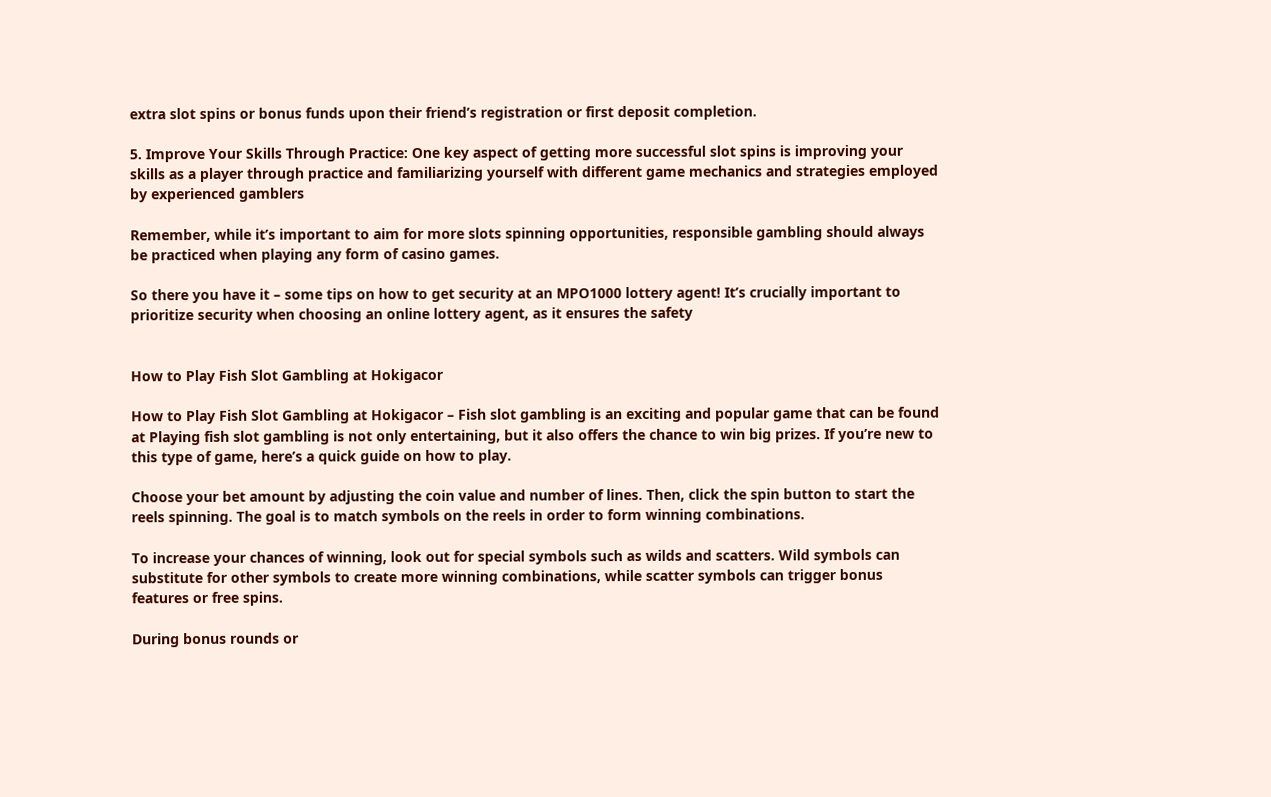extra slot spins or bonus funds upon their friend’s registration or first deposit completion.

5. Improve Your Skills Through Practice: One key aspect of getting more successful slot spins is improving your skills as a player through practice and familiarizing yourself with different game mechanics and strategies employed by experienced gamblers

Remember, while it’s important to aim for more slots spinning opportunities, responsible gambling should always be practiced when playing any form of casino games.

So there you have it – some tips on how to get security at an MPO1000 lottery agent! It’s crucially important to prioritize security when choosing an online lottery agent, as it ensures the safety


How to Play Fish Slot Gambling at Hokigacor

How to Play Fish Slot Gambling at Hokigacor – Fish slot gambling is an exciting and popular game that can be found at Playing fish slot gambling is not only entertaining, but it also offers the chance to win big prizes. If you’re new to this type of game, here’s a quick guide on how to play.

Choose your bet amount by adjusting the coin value and number of lines. Then, click the spin button to start the reels spinning. The goal is to match symbols on the reels in order to form winning combinations.

To increase your chances of winning, look out for special symbols such as wilds and scatters. Wild symbols can substitute for other symbols to create more winning combinations, while scatter symbols can trigger bonus features or free spins.

During bonus rounds or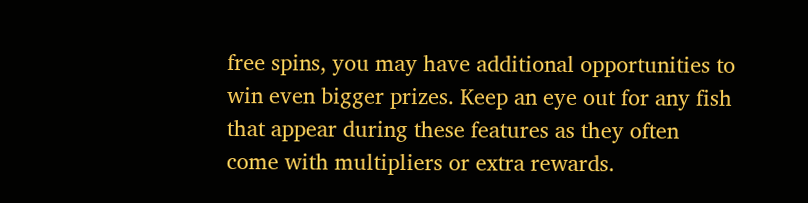free spins, you may have additional opportunities to win even bigger prizes. Keep an eye out for any fish that appear during these features as they often come with multipliers or extra rewards.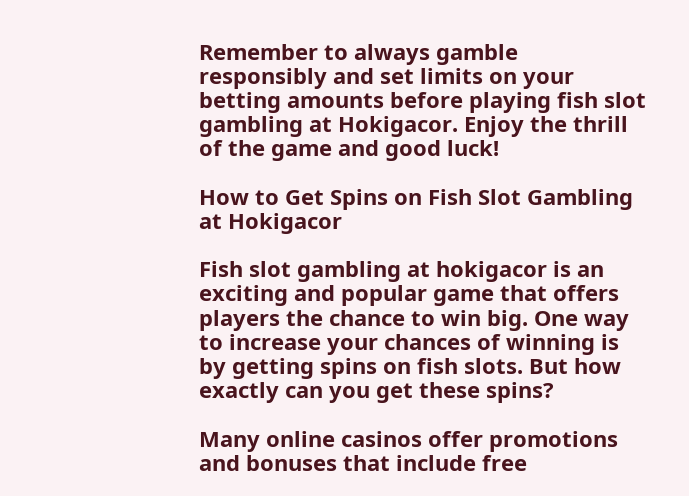Remember to always gamble responsibly and set limits on your betting amounts before playing fish slot gambling at Hokigacor. Enjoy the thrill of the game and good luck!

How to Get Spins on Fish Slot Gambling at Hokigacor

Fish slot gambling at hokigacor is an exciting and popular game that offers players the chance to win big. One way to increase your chances of winning is by getting spins on fish slots. But how exactly can you get these spins?

Many online casinos offer promotions and bonuses that include free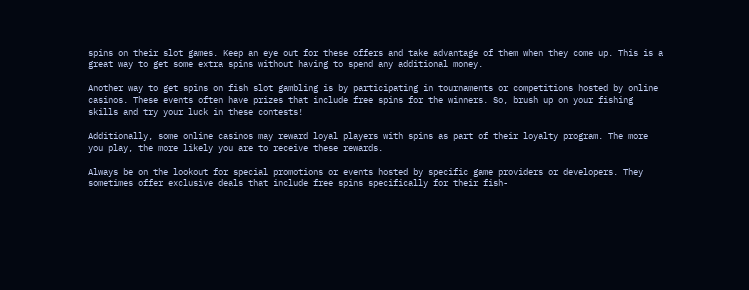spins on their slot games. Keep an eye out for these offers and take advantage of them when they come up. This is a great way to get some extra spins without having to spend any additional money.

Another way to get spins on fish slot gambling is by participating in tournaments or competitions hosted by online casinos. These events often have prizes that include free spins for the winners. So, brush up on your fishing skills and try your luck in these contests!

Additionally, some online casinos may reward loyal players with spins as part of their loyalty program. The more you play, the more likely you are to receive these rewards.

Always be on the lookout for special promotions or events hosted by specific game providers or developers. They sometimes offer exclusive deals that include free spins specifically for their fish-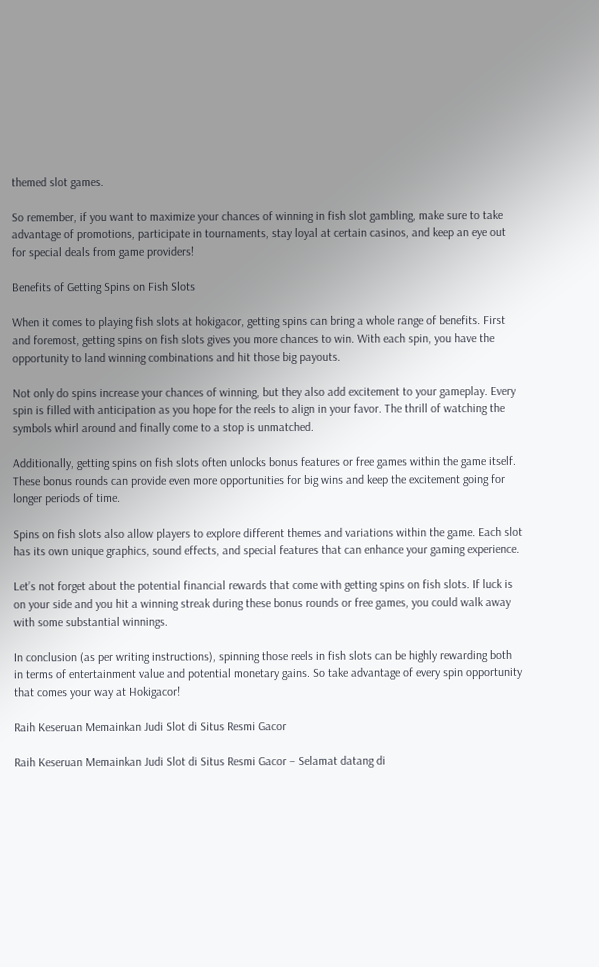themed slot games.

So remember, if you want to maximize your chances of winning in fish slot gambling, make sure to take advantage of promotions, participate in tournaments, stay loyal at certain casinos, and keep an eye out for special deals from game providers!

Benefits of Getting Spins on Fish Slots

When it comes to playing fish slots at hokigacor, getting spins can bring a whole range of benefits. First and foremost, getting spins on fish slots gives you more chances to win. With each spin, you have the opportunity to land winning combinations and hit those big payouts.

Not only do spins increase your chances of winning, but they also add excitement to your gameplay. Every spin is filled with anticipation as you hope for the reels to align in your favor. The thrill of watching the symbols whirl around and finally come to a stop is unmatched.

Additionally, getting spins on fish slots often unlocks bonus features or free games within the game itself. These bonus rounds can provide even more opportunities for big wins and keep the excitement going for longer periods of time.

Spins on fish slots also allow players to explore different themes and variations within the game. Each slot has its own unique graphics, sound effects, and special features that can enhance your gaming experience.

Let’s not forget about the potential financial rewards that come with getting spins on fish slots. If luck is on your side and you hit a winning streak during these bonus rounds or free games, you could walk away with some substantial winnings.

In conclusion (as per writing instructions), spinning those reels in fish slots can be highly rewarding both in terms of entertainment value and potential monetary gains. So take advantage of every spin opportunity that comes your way at Hokigacor!

Raih Keseruan Memainkan Judi Slot di Situs Resmi Gacor

Raih Keseruan Memainkan Judi Slot di Situs Resmi Gacor – Selamat datang di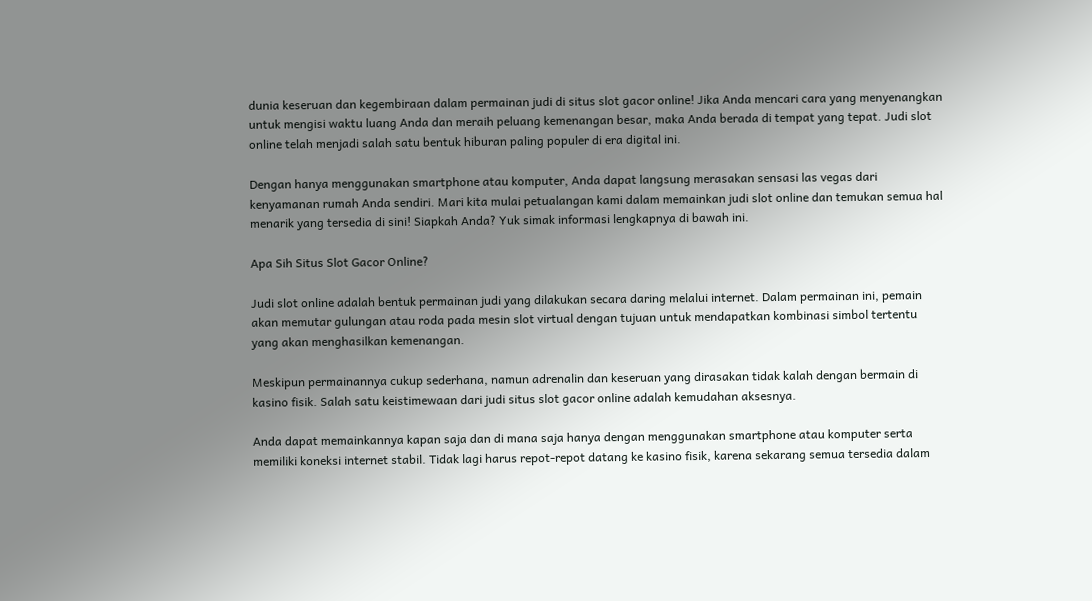dunia keseruan dan kegembiraan dalam permainan judi di situs slot gacor online! Jika Anda mencari cara yang menyenangkan untuk mengisi waktu luang Anda dan meraih peluang kemenangan besar, maka Anda berada di tempat yang tepat. Judi slot online telah menjadi salah satu bentuk hiburan paling populer di era digital ini.

Dengan hanya menggunakan smartphone atau komputer, Anda dapat langsung merasakan sensasi las vegas dari kenyamanan rumah Anda sendiri. Mari kita mulai petualangan kami dalam memainkan judi slot online dan temukan semua hal menarik yang tersedia di sini! Siapkah Anda? Yuk simak informasi lengkapnya di bawah ini.

Apa Sih Situs Slot Gacor Online?

Judi slot online adalah bentuk permainan judi yang dilakukan secara daring melalui internet. Dalam permainan ini, pemain akan memutar gulungan atau roda pada mesin slot virtual dengan tujuan untuk mendapatkan kombinasi simbol tertentu yang akan menghasilkan kemenangan.

Meskipun permainannya cukup sederhana, namun adrenalin dan keseruan yang dirasakan tidak kalah dengan bermain di kasino fisik. Salah satu keistimewaan dari judi situs slot gacor online adalah kemudahan aksesnya.

Anda dapat memainkannya kapan saja dan di mana saja hanya dengan menggunakan smartphone atau komputer serta memiliki koneksi internet stabil. Tidak lagi harus repot-repot datang ke kasino fisik, karena sekarang semua tersedia dalam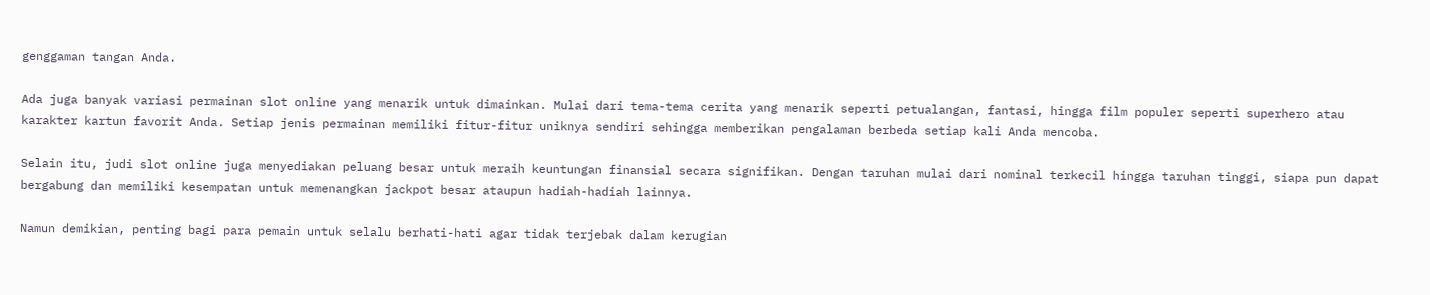genggaman tangan Anda.

Ada juga banyak variasi permainan slot online yang menarik untuk dimainkan. Mulai dari tema-tema cerita yang menarik seperti petualangan, fantasi, hingga film populer seperti superhero atau karakter kartun favorit Anda. Setiap jenis permainan memiliki fitur-fitur uniknya sendiri sehingga memberikan pengalaman berbeda setiap kali Anda mencoba.

Selain itu, judi slot online juga menyediakan peluang besar untuk meraih keuntungan finansial secara signifikan. Dengan taruhan mulai dari nominal terkecil hingga taruhan tinggi, siapa pun dapat bergabung dan memiliki kesempatan untuk memenangkan jackpot besar ataupun hadiah-hadiah lainnya.

Namun demikian, penting bagi para pemain untuk selalu berhati-hati agar tidak terjebak dalam kerugian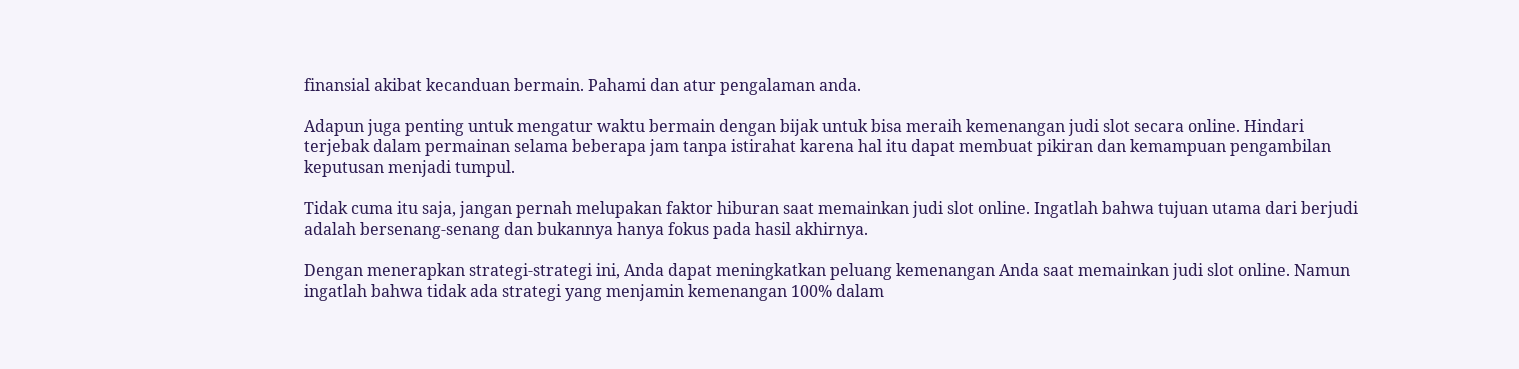finansial akibat kecanduan bermain. Pahami dan atur pengalaman anda.

Adapun juga penting untuk mengatur waktu bermain dengan bijak untuk bisa meraih kemenangan judi slot secara online. Hindari terjebak dalam permainan selama beberapa jam tanpa istirahat karena hal itu dapat membuat pikiran dan kemampuan pengambilan keputusan menjadi tumpul.

Tidak cuma itu saja, jangan pernah melupakan faktor hiburan saat memainkan judi slot online. Ingatlah bahwa tujuan utama dari berjudi adalah bersenang-senang dan bukannya hanya fokus pada hasil akhirnya.

Dengan menerapkan strategi-strategi ini, Anda dapat meningkatkan peluang kemenangan Anda saat memainkan judi slot online. Namun ingatlah bahwa tidak ada strategi yang menjamin kemenangan 100% dalam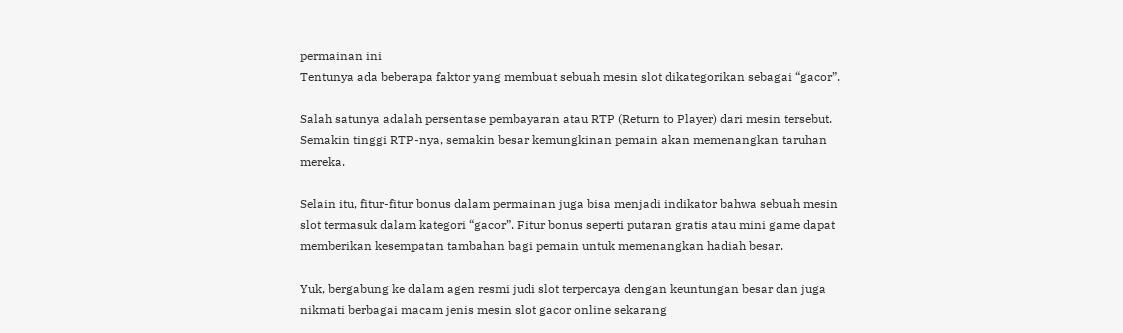permainan ini
Tentunya ada beberapa faktor yang membuat sebuah mesin slot dikategorikan sebagai “gacor”.

Salah satunya adalah persentase pembayaran atau RTP (Return to Player) dari mesin tersebut. Semakin tinggi RTP-nya, semakin besar kemungkinan pemain akan memenangkan taruhan mereka.

Selain itu, fitur-fitur bonus dalam permainan juga bisa menjadi indikator bahwa sebuah mesin slot termasuk dalam kategori “gacor”. Fitur bonus seperti putaran gratis atau mini game dapat memberikan kesempatan tambahan bagi pemain untuk memenangkan hadiah besar.

Yuk, bergabung ke dalam agen resmi judi slot terpercaya dengan keuntungan besar dan juga nikmati berbagai macam jenis mesin slot gacor online sekarang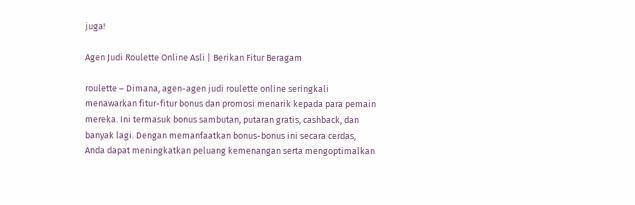juga!

Agen Judi Roulette Online Asli | Berikan Fitur Beragam

roulette – Dimana, agen-agen judi roulette online seringkali menawarkan fitur-fitur bonus dan promosi menarik kepada para pemain mereka. Ini termasuk bonus sambutan, putaran gratis, cashback, dan banyak lagi. Dengan memanfaatkan bonus-bonus ini secara cerdas, Anda dapat meningkatkan peluang kemenangan serta mengoptimalkan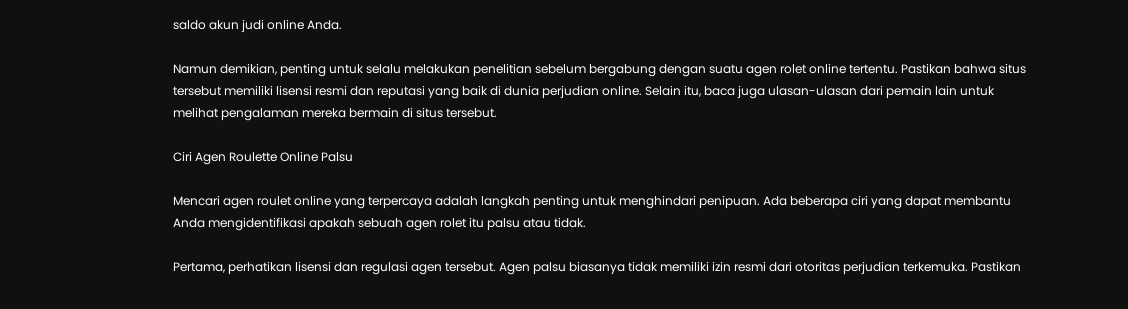saldo akun judi online Anda.

Namun demikian, penting untuk selalu melakukan penelitian sebelum bergabung dengan suatu agen rolet online tertentu. Pastikan bahwa situs tersebut memiliki lisensi resmi dan reputasi yang baik di dunia perjudian online. Selain itu, baca juga ulasan-ulasan dari pemain lain untuk melihat pengalaman mereka bermain di situs tersebut.

Ciri Agen Roulette Online Palsu

Mencari agen roulet online yang terpercaya adalah langkah penting untuk menghindari penipuan. Ada beberapa ciri yang dapat membantu Anda mengidentifikasi apakah sebuah agen rolet itu palsu atau tidak.

Pertama, perhatikan lisensi dan regulasi agen tersebut. Agen palsu biasanya tidak memiliki izin resmi dari otoritas perjudian terkemuka. Pastikan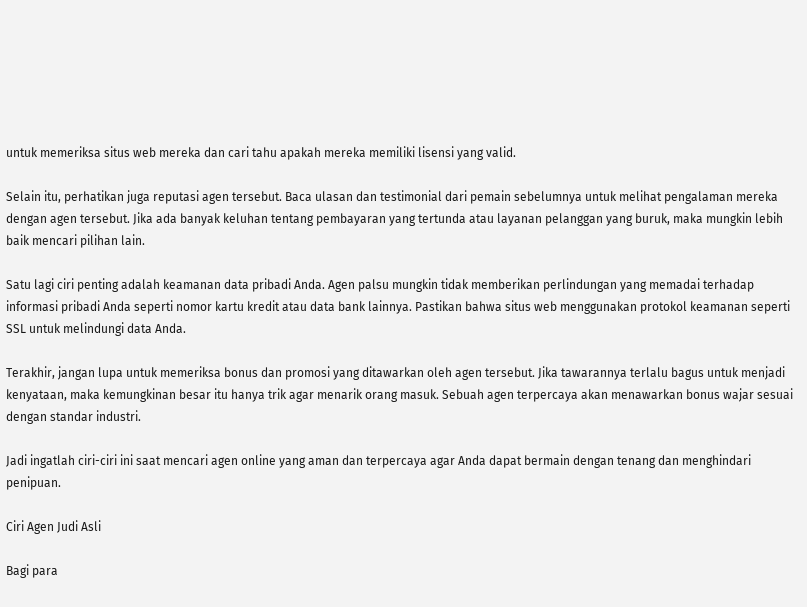untuk memeriksa situs web mereka dan cari tahu apakah mereka memiliki lisensi yang valid.

Selain itu, perhatikan juga reputasi agen tersebut. Baca ulasan dan testimonial dari pemain sebelumnya untuk melihat pengalaman mereka dengan agen tersebut. Jika ada banyak keluhan tentang pembayaran yang tertunda atau layanan pelanggan yang buruk, maka mungkin lebih baik mencari pilihan lain.

Satu lagi ciri penting adalah keamanan data pribadi Anda. Agen palsu mungkin tidak memberikan perlindungan yang memadai terhadap informasi pribadi Anda seperti nomor kartu kredit atau data bank lainnya. Pastikan bahwa situs web menggunakan protokol keamanan seperti SSL untuk melindungi data Anda.

Terakhir, jangan lupa untuk memeriksa bonus dan promosi yang ditawarkan oleh agen tersebut. Jika tawarannya terlalu bagus untuk menjadi kenyataan, maka kemungkinan besar itu hanya trik agar menarik orang masuk. Sebuah agen terpercaya akan menawarkan bonus wajar sesuai dengan standar industri.

Jadi ingatlah ciri-ciri ini saat mencari agen online yang aman dan terpercaya agar Anda dapat bermain dengan tenang dan menghindari penipuan.

Ciri Agen Judi Asli

Bagi para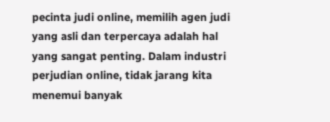pecinta judi online, memilih agen judi yang asli dan terpercaya adalah hal yang sangat penting. Dalam industri perjudian online, tidak jarang kita menemui banyak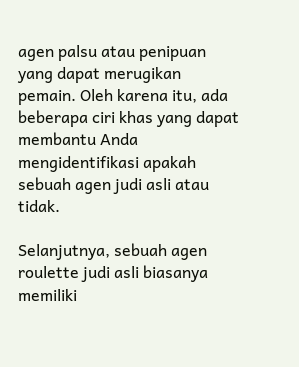agen palsu atau penipuan yang dapat merugikan pemain. Oleh karena itu, ada beberapa ciri khas yang dapat membantu Anda mengidentifikasi apakah sebuah agen judi asli atau tidak.

Selanjutnya, sebuah agen roulette judi asli biasanya memiliki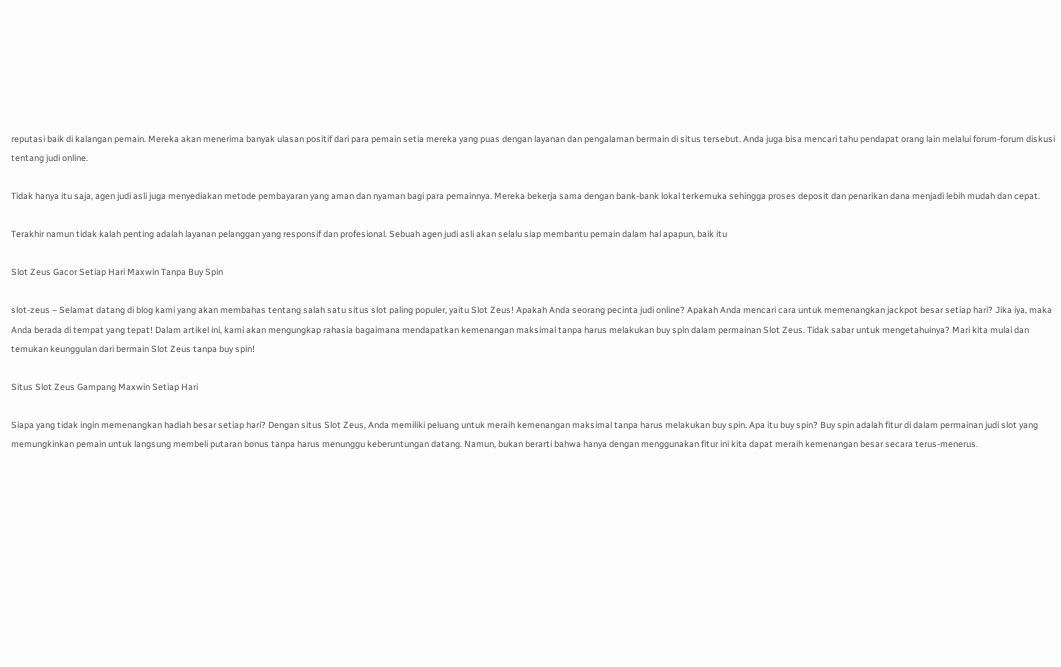reputasi baik di kalangan pemain. Mereka akan menerima banyak ulasan positif dari para pemain setia mereka yang puas dengan layanan dan pengalaman bermain di situs tersebut. Anda juga bisa mencari tahu pendapat orang lain melalui forum-forum diskusi tentang judi online.

Tidak hanya itu saja, agen judi asli juga menyediakan metode pembayaran yang aman dan nyaman bagi para pemainnya. Mereka bekerja sama dengan bank-bank lokal terkemuka sehingga proses deposit dan penarikan dana menjadi lebih mudah dan cepat.

Terakhir namun tidak kalah penting adalah layanan pelanggan yang responsif dan profesional. Sebuah agen judi asli akan selalu siap membantu pemain dalam hal apapun, baik itu

Slot Zeus Gacor Setiap Hari Maxwin Tanpa Buy Spin

slot-zeus – Selamat datang di blog kami yang akan membahas tentang salah satu situs slot paling populer, yaitu Slot Zeus! Apakah Anda seorang pecinta judi online? Apakah Anda mencari cara untuk memenangkan jackpot besar setiap hari? Jika iya, maka Anda berada di tempat yang tepat! Dalam artikel ini, kami akan mengungkap rahasia bagaimana mendapatkan kemenangan maksimal tanpa harus melakukan buy spin dalam permainan Slot Zeus. Tidak sabar untuk mengetahuinya? Mari kita mulai dan temukan keunggulan dari bermain Slot Zeus tanpa buy spin!

Situs Slot Zeus Gampang Maxwin Setiap Hari

Siapa yang tidak ingin memenangkan hadiah besar setiap hari? Dengan situs Slot Zeus, Anda memiliki peluang untuk meraih kemenangan maksimal tanpa harus melakukan buy spin. Apa itu buy spin? Buy spin adalah fitur di dalam permainan judi slot yang memungkinkan pemain untuk langsung membeli putaran bonus tanpa harus menunggu keberuntungan datang. Namun, bukan berarti bahwa hanya dengan menggunakan fitur ini kita dapat meraih kemenangan besar secara terus-menerus.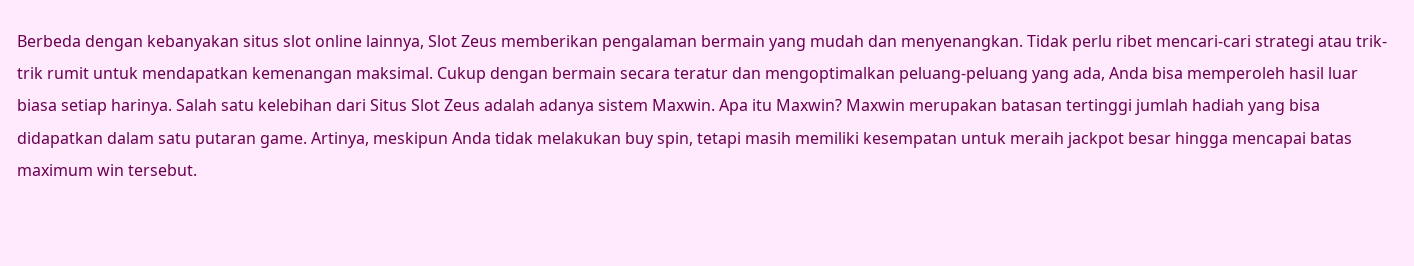Berbeda dengan kebanyakan situs slot online lainnya, Slot Zeus memberikan pengalaman bermain yang mudah dan menyenangkan. Tidak perlu ribet mencari-cari strategi atau trik-trik rumit untuk mendapatkan kemenangan maksimal. Cukup dengan bermain secara teratur dan mengoptimalkan peluang-peluang yang ada, Anda bisa memperoleh hasil luar biasa setiap harinya. Salah satu kelebihan dari Situs Slot Zeus adalah adanya sistem Maxwin. Apa itu Maxwin? Maxwin merupakan batasan tertinggi jumlah hadiah yang bisa didapatkan dalam satu putaran game. Artinya, meskipun Anda tidak melakukan buy spin, tetapi masih memiliki kesempatan untuk meraih jackpot besar hingga mencapai batas maximum win tersebut.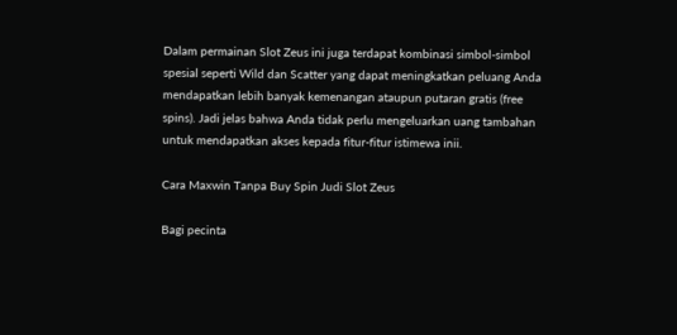Dalam permainan Slot Zeus ini juga terdapat kombinasi simbol-simbol spesial seperti Wild dan Scatter yang dapat meningkatkan peluang Anda mendapatkan lebih banyak kemenangan ataupun putaran gratis (free spins). Jadi jelas bahwa Anda tidak perlu mengeluarkan uang tambahan untuk mendapatkan akses kepada fitur-fitur istimewa inii.

Cara Maxwin Tanpa Buy Spin Judi Slot Zeus

Bagi pecinta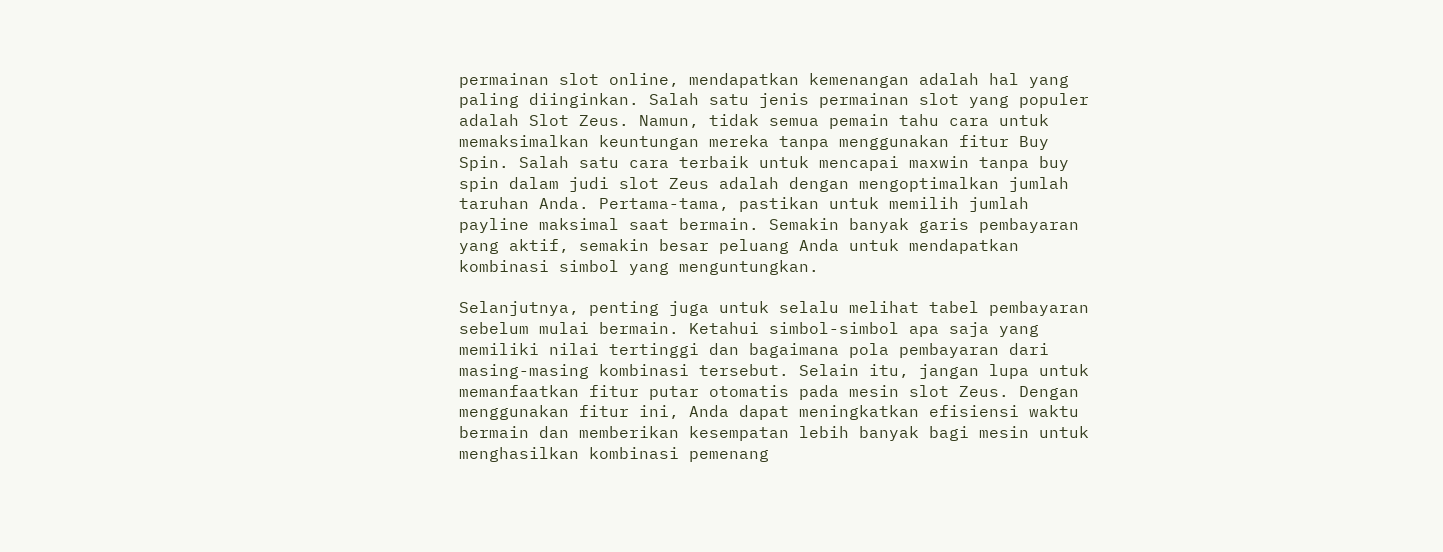permainan slot online, mendapatkan kemenangan adalah hal yang paling diinginkan. Salah satu jenis permainan slot yang populer adalah Slot Zeus. Namun, tidak semua pemain tahu cara untuk memaksimalkan keuntungan mereka tanpa menggunakan fitur Buy Spin. Salah satu cara terbaik untuk mencapai maxwin tanpa buy spin dalam judi slot Zeus adalah dengan mengoptimalkan jumlah taruhan Anda. Pertama-tama, pastikan untuk memilih jumlah payline maksimal saat bermain. Semakin banyak garis pembayaran yang aktif, semakin besar peluang Anda untuk mendapatkan kombinasi simbol yang menguntungkan.

Selanjutnya, penting juga untuk selalu melihat tabel pembayaran sebelum mulai bermain. Ketahui simbol-simbol apa saja yang memiliki nilai tertinggi dan bagaimana pola pembayaran dari masing-masing kombinasi tersebut. Selain itu, jangan lupa untuk memanfaatkan fitur putar otomatis pada mesin slot Zeus. Dengan menggunakan fitur ini, Anda dapat meningkatkan efisiensi waktu bermain dan memberikan kesempatan lebih banyak bagi mesin untuk menghasilkan kombinasi pemenang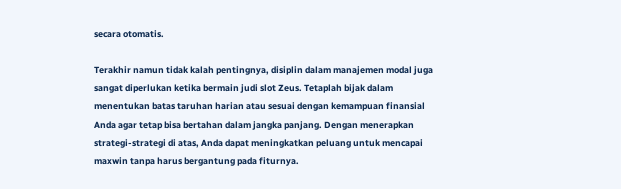secara otomatis.

Terakhir namun tidak kalah pentingnya, disiplin dalam manajemen modal juga sangat diperlukan ketika bermain judi slot Zeus. Tetaplah bijak dalam menentukan batas taruhan harian atau sesuai dengan kemampuan finansial Anda agar tetap bisa bertahan dalam jangka panjang. Dengan menerapkan strategi-strategi di atas, Anda dapat meningkatkan peluang untuk mencapai maxwin tanpa harus bergantung pada fiturnya.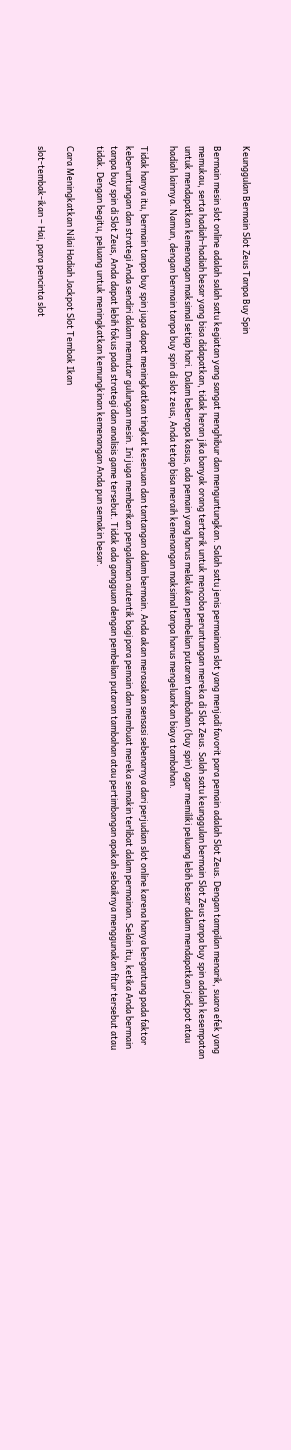Keunggulan Bermain Slot Zeus Tanpa Buy Spin

Bermain mesin slot online adalah salah satu kegiatan yang sangat menghibur dan menguntungkan. Salah satu jenis permainan slot yang menjadi favorit para pemain adalah Slot Zeus. Dengan tampilan menarik, suara efek yang memukau, serta hadiah-hadiah besar yang bisa didapatkan, tidak heran jika banyak orang tertarik untuk mencoba peruntungan mereka di Slot Zeus. Salah satu keunggulan bermain Slot Zeus tanpa buy spin adalah kesempatan untuk mendapatkan kemenangan maksimal setiap hari. Dalam beberapa kasus, ada pemain yang harus melakukan pembelian putaran tambahan (buy spin) agar memiliki peluang lebih besar dalam mendapatkan jackpot atau hadiah lainnya. Namun, dengan bermain tanpa buy spin di slot zeus, Anda tetap bisa meraih kemenangan maksimal tanpa harus mengeluarkan biaya tambahan.

Tidak hanya itu, bermain tanpa buy spin juga dapat meningkatkan tingkat keseruan dan tantangan dalam bermain. Anda akan merasakan sensasi sebenarnya dari perjudian slot online karena hanya bergantung pada faktor keberuntungan dan strategi Anda sendiri dalam memutar gulungan mesin. Ini juga memberikan pengalaman autentik bagi para pemain dan membuat mereka semakin terlibat dalam permainan. Selain itu, ketika Anda bermain tanpa buy spin di Slot Zeus, Anda dapat lebih fokus pada strategi dan analisis game tersebut. Tidak ada gangguan dengan pembelian putaran tambahan atau pertimbangan apakah sebaiknya menggunakan fitur tersebut atau tidak. Dengan begitu, peluang untuk meningkatkan kemungkinan kemenangan Anda pun semakin besar.

Cara Meningkatkan Nilai Hadiah Jackpot Slot Tembak Ikan

slot-tembak-ikan – Hai, para pencinta slot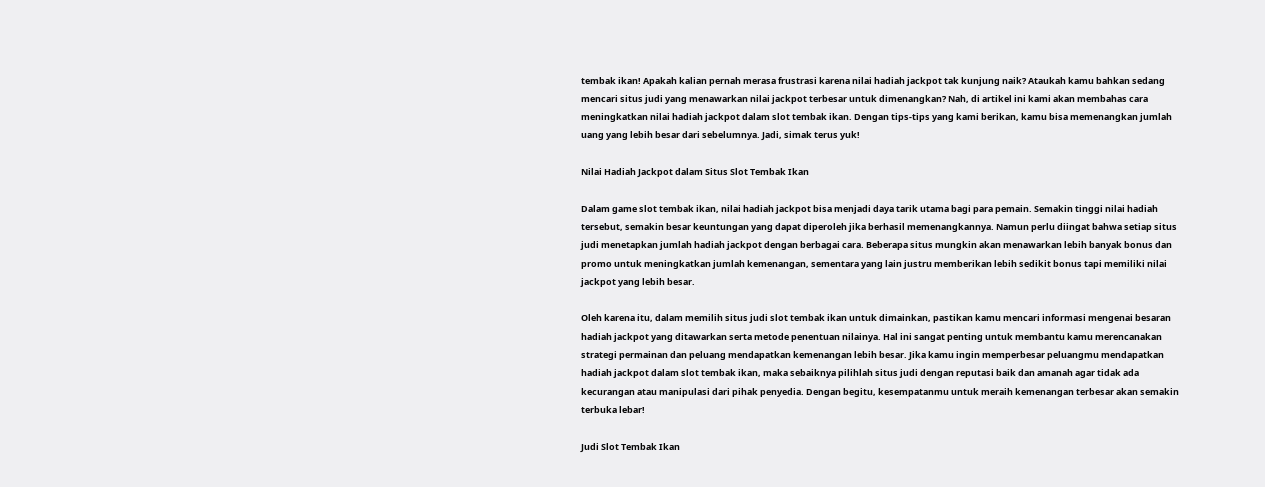tembak ikan! Apakah kalian pernah merasa frustrasi karena nilai hadiah jackpot tak kunjung naik? Ataukah kamu bahkan sedang mencari situs judi yang menawarkan nilai jackpot terbesar untuk dimenangkan? Nah, di artikel ini kami akan membahas cara meningkatkan nilai hadiah jackpot dalam slot tembak ikan. Dengan tips-tips yang kami berikan, kamu bisa memenangkan jumlah uang yang lebih besar dari sebelumnya. Jadi, simak terus yuk!

Nilai Hadiah Jackpot dalam Situs Slot Tembak Ikan

Dalam game slot tembak ikan, nilai hadiah jackpot bisa menjadi daya tarik utama bagi para pemain. Semakin tinggi nilai hadiah tersebut, semakin besar keuntungan yang dapat diperoleh jika berhasil memenangkannya. Namun perlu diingat bahwa setiap situs judi menetapkan jumlah hadiah jackpot dengan berbagai cara. Beberapa situs mungkin akan menawarkan lebih banyak bonus dan promo untuk meningkatkan jumlah kemenangan, sementara yang lain justru memberikan lebih sedikit bonus tapi memiliki nilai jackpot yang lebih besar.

Oleh karena itu, dalam memilih situs judi slot tembak ikan untuk dimainkan, pastikan kamu mencari informasi mengenai besaran hadiah jackpot yang ditawarkan serta metode penentuan nilainya. Hal ini sangat penting untuk membantu kamu merencanakan strategi permainan dan peluang mendapatkan kemenangan lebih besar. Jika kamu ingin memperbesar peluangmu mendapatkan hadiah jackpot dalam slot tembak ikan, maka sebaiknya pilihlah situs judi dengan reputasi baik dan amanah agar tidak ada kecurangan atau manipulasi dari pihak penyedia. Dengan begitu, kesempatanmu untuk meraih kemenangan terbesar akan semakin terbuka lebar!

Judi Slot Tembak Ikan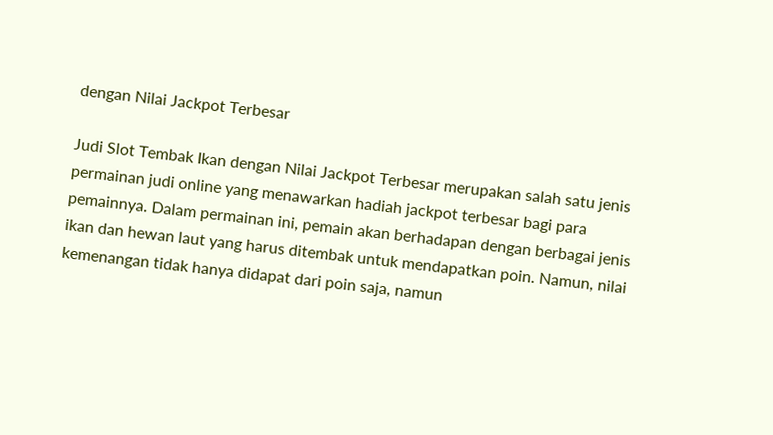dengan Nilai Jackpot Terbesar

Judi Slot Tembak Ikan dengan Nilai Jackpot Terbesar merupakan salah satu jenis permainan judi online yang menawarkan hadiah jackpot terbesar bagi para pemainnya. Dalam permainan ini, pemain akan berhadapan dengan berbagai jenis ikan dan hewan laut yang harus ditembak untuk mendapatkan poin. Namun, nilai kemenangan tidak hanya didapat dari poin saja, namun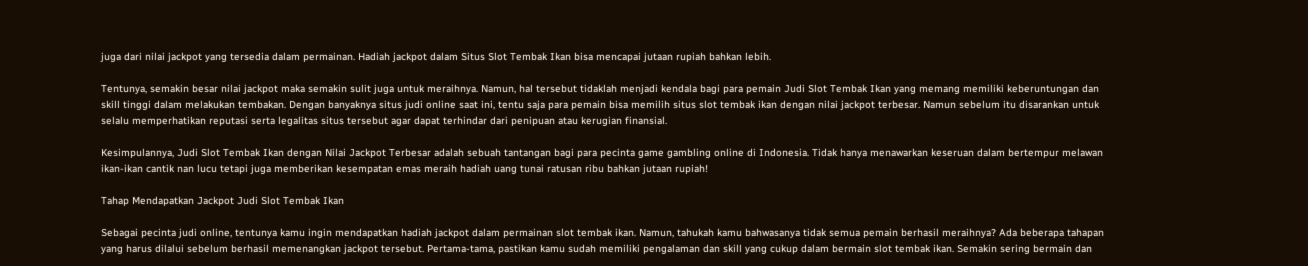juga dari nilai jackpot yang tersedia dalam permainan. Hadiah jackpot dalam Situs Slot Tembak Ikan bisa mencapai jutaan rupiah bahkan lebih.

Tentunya, semakin besar nilai jackpot maka semakin sulit juga untuk meraihnya. Namun, hal tersebut tidaklah menjadi kendala bagi para pemain Judi Slot Tembak Ikan yang memang memiliki keberuntungan dan skill tinggi dalam melakukan tembakan. Dengan banyaknya situs judi online saat ini, tentu saja para pemain bisa memilih situs slot tembak ikan dengan nilai jackpot terbesar. Namun sebelum itu disarankan untuk selalu memperhatikan reputasi serta legalitas situs tersebut agar dapat terhindar dari penipuan atau kerugian finansial.

Kesimpulannya, Judi Slot Tembak Ikan dengan Nilai Jackpot Terbesar adalah sebuah tantangan bagi para pecinta game gambling online di Indonesia. Tidak hanya menawarkan keseruan dalam bertempur melawan ikan-ikan cantik nan lucu tetapi juga memberikan kesempatan emas meraih hadiah uang tunai ratusan ribu bahkan jutaan rupiah!

Tahap Mendapatkan Jackpot Judi Slot Tembak Ikan

Sebagai pecinta judi online, tentunya kamu ingin mendapatkan hadiah jackpot dalam permainan slot tembak ikan. Namun, tahukah kamu bahwasanya tidak semua pemain berhasil meraihnya? Ada beberapa tahapan yang harus dilalui sebelum berhasil memenangkan jackpot tersebut. Pertama-tama, pastikan kamu sudah memiliki pengalaman dan skill yang cukup dalam bermain slot tembak ikan. Semakin sering bermain dan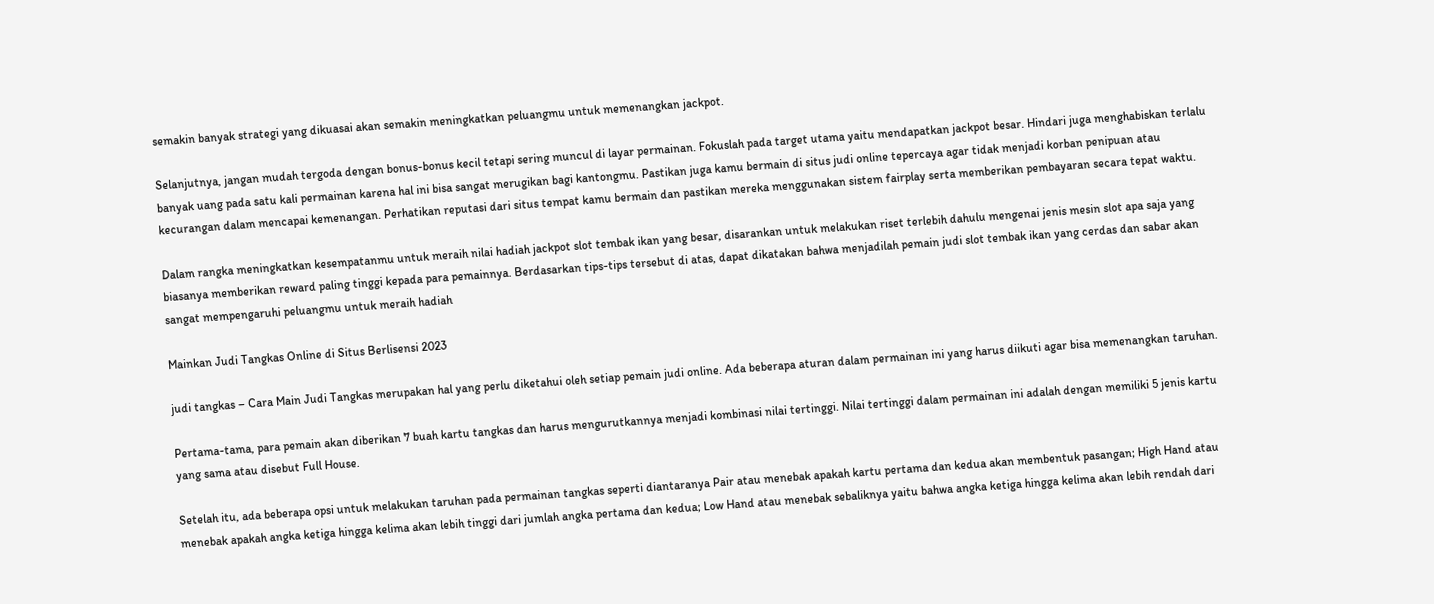semakin banyak strategi yang dikuasai akan semakin meningkatkan peluangmu untuk memenangkan jackpot.

Selanjutnya, jangan mudah tergoda dengan bonus-bonus kecil tetapi sering muncul di layar permainan. Fokuslah pada target utama yaitu mendapatkan jackpot besar. Hindari juga menghabiskan terlalu banyak uang pada satu kali permainan karena hal ini bisa sangat merugikan bagi kantongmu. Pastikan juga kamu bermain di situs judi online tepercaya agar tidak menjadi korban penipuan atau kecurangan dalam mencapai kemenangan. Perhatikan reputasi dari situs tempat kamu bermain dan pastikan mereka menggunakan sistem fairplay serta memberikan pembayaran secara tepat waktu.

Dalam rangka meningkatkan kesempatanmu untuk meraih nilai hadiah jackpot slot tembak ikan yang besar, disarankan untuk melakukan riset terlebih dahulu mengenai jenis mesin slot apa saja yang biasanya memberikan reward paling tinggi kepada para pemainnya. Berdasarkan tips-tips tersebut di atas, dapat dikatakan bahwa menjadilah pemain judi slot tembak ikan yang cerdas dan sabar akan sangat mempengaruhi peluangmu untuk meraih hadiah

Mainkan Judi Tangkas Online di Situs Berlisensi 2023

judi tangkas – Cara Main Judi Tangkas merupakan hal yang perlu diketahui oleh setiap pemain judi online. Ada beberapa aturan dalam permainan ini yang harus diikuti agar bisa memenangkan taruhan.

Pertama-tama, para pemain akan diberikan 7 buah kartu tangkas dan harus mengurutkannya menjadi kombinasi nilai tertinggi. Nilai tertinggi dalam permainan ini adalah dengan memiliki 5 jenis kartu yang sama atau disebut Full House.

Setelah itu, ada beberapa opsi untuk melakukan taruhan pada permainan tangkas seperti diantaranya Pair atau menebak apakah kartu pertama dan kedua akan membentuk pasangan; High Hand atau menebak apakah angka ketiga hingga kelima akan lebih tinggi dari jumlah angka pertama dan kedua; Low Hand atau menebak sebaliknya yaitu bahwa angka ketiga hingga kelima akan lebih rendah dari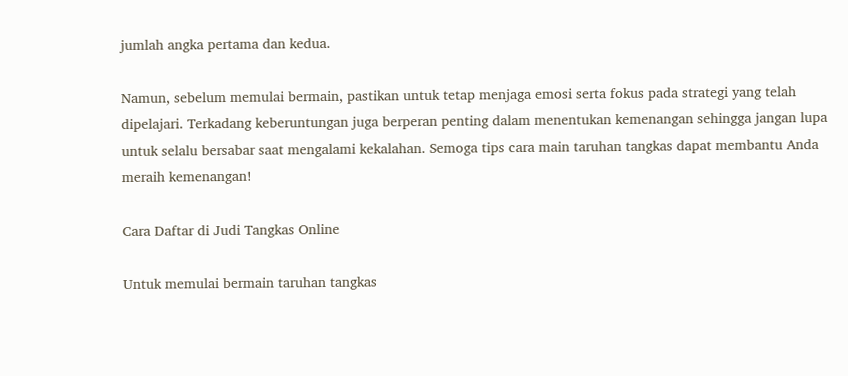jumlah angka pertama dan kedua.

Namun, sebelum memulai bermain, pastikan untuk tetap menjaga emosi serta fokus pada strategi yang telah dipelajari. Terkadang keberuntungan juga berperan penting dalam menentukan kemenangan sehingga jangan lupa untuk selalu bersabar saat mengalami kekalahan. Semoga tips cara main taruhan tangkas dapat membantu Anda meraih kemenangan!

Cara Daftar di Judi Tangkas Online

Untuk memulai bermain taruhan tangkas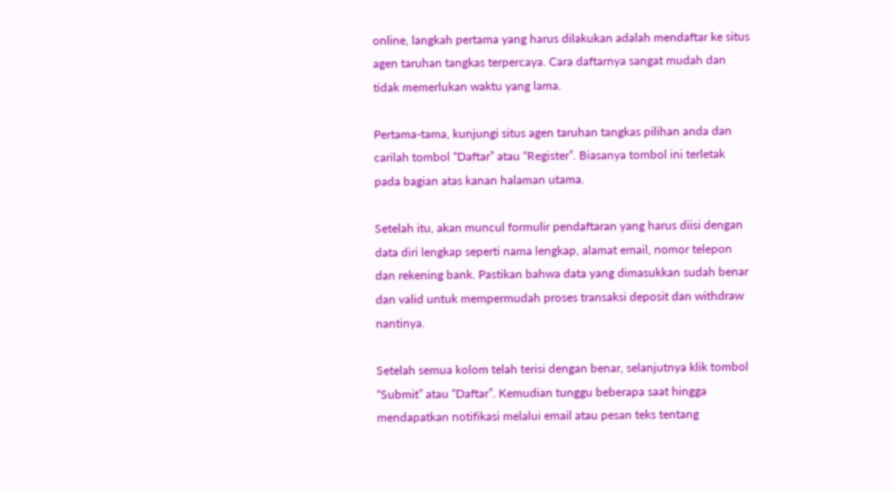online, langkah pertama yang harus dilakukan adalah mendaftar ke situs agen taruhan tangkas terpercaya. Cara daftarnya sangat mudah dan tidak memerlukan waktu yang lama.

Pertama-tama, kunjungi situs agen taruhan tangkas pilihan anda dan carilah tombol “Daftar” atau “Register”. Biasanya tombol ini terletak pada bagian atas kanan halaman utama.

Setelah itu, akan muncul formulir pendaftaran yang harus diisi dengan data diri lengkap seperti nama lengkap, alamat email, nomor telepon dan rekening bank. Pastikan bahwa data yang dimasukkan sudah benar dan valid untuk mempermudah proses transaksi deposit dan withdraw nantinya.

Setelah semua kolom telah terisi dengan benar, selanjutnya klik tombol “Submit” atau “Daftar”. Kemudian tunggu beberapa saat hingga mendapatkan notifikasi melalui email atau pesan teks tentang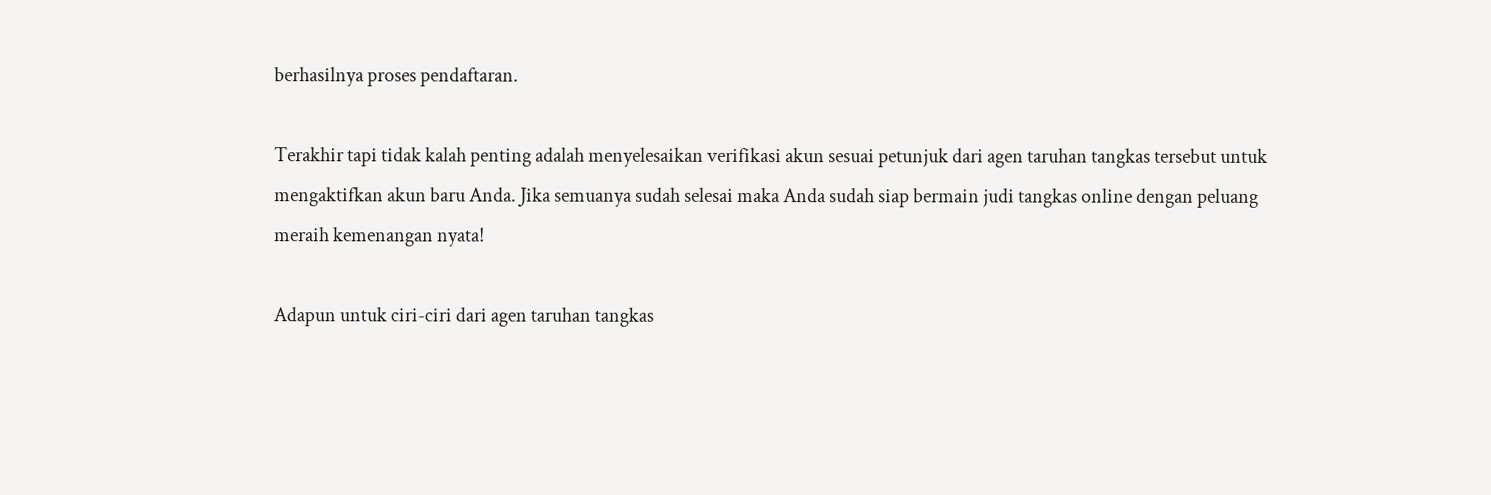berhasilnya proses pendaftaran.

Terakhir tapi tidak kalah penting adalah menyelesaikan verifikasi akun sesuai petunjuk dari agen taruhan tangkas tersebut untuk mengaktifkan akun baru Anda. Jika semuanya sudah selesai maka Anda sudah siap bermain judi tangkas online dengan peluang meraih kemenangan nyata!

Adapun untuk ciri-ciri dari agen taruhan tangkas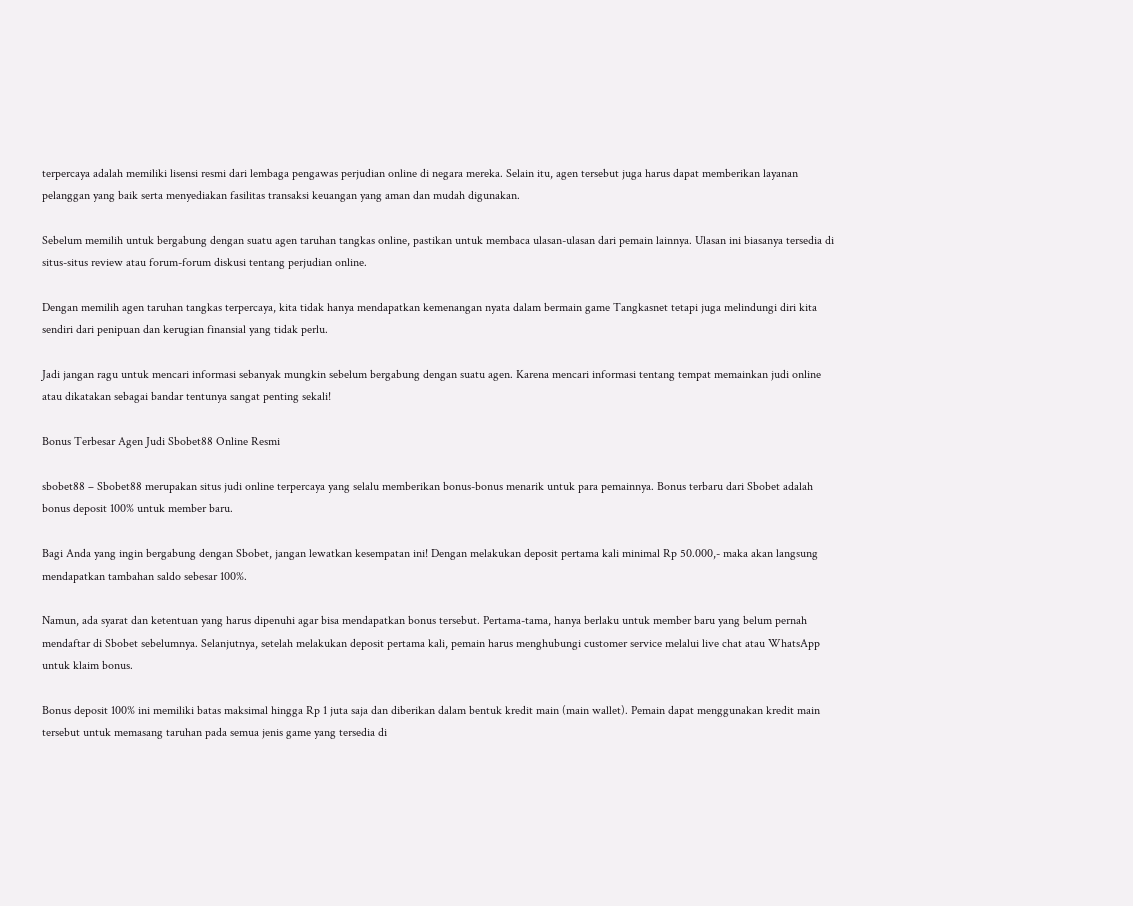terpercaya adalah memiliki lisensi resmi dari lembaga pengawas perjudian online di negara mereka. Selain itu, agen tersebut juga harus dapat memberikan layanan pelanggan yang baik serta menyediakan fasilitas transaksi keuangan yang aman dan mudah digunakan.

Sebelum memilih untuk bergabung dengan suatu agen taruhan tangkas online, pastikan untuk membaca ulasan-ulasan dari pemain lainnya. Ulasan ini biasanya tersedia di situs-situs review atau forum-forum diskusi tentang perjudian online.

Dengan memilih agen taruhan tangkas terpercaya, kita tidak hanya mendapatkan kemenangan nyata dalam bermain game Tangkasnet tetapi juga melindungi diri kita sendiri dari penipuan dan kerugian finansial yang tidak perlu.

Jadi jangan ragu untuk mencari informasi sebanyak mungkin sebelum bergabung dengan suatu agen. Karena mencari informasi tentang tempat memainkan judi online atau dikatakan sebagai bandar tentunya sangat penting sekali!

Bonus Terbesar Agen Judi Sbobet88 Online Resmi

sbobet88 – Sbobet88 merupakan situs judi online terpercaya yang selalu memberikan bonus-bonus menarik untuk para pemainnya. Bonus terbaru dari Sbobet adalah bonus deposit 100% untuk member baru.

Bagi Anda yang ingin bergabung dengan Sbobet, jangan lewatkan kesempatan ini! Dengan melakukan deposit pertama kali minimal Rp 50.000,- maka akan langsung mendapatkan tambahan saldo sebesar 100%.

Namun, ada syarat dan ketentuan yang harus dipenuhi agar bisa mendapatkan bonus tersebut. Pertama-tama, hanya berlaku untuk member baru yang belum pernah mendaftar di Sbobet sebelumnya. Selanjutnya, setelah melakukan deposit pertama kali, pemain harus menghubungi customer service melalui live chat atau WhatsApp untuk klaim bonus.

Bonus deposit 100% ini memiliki batas maksimal hingga Rp 1 juta saja dan diberikan dalam bentuk kredit main (main wallet). Pemain dapat menggunakan kredit main tersebut untuk memasang taruhan pada semua jenis game yang tersedia di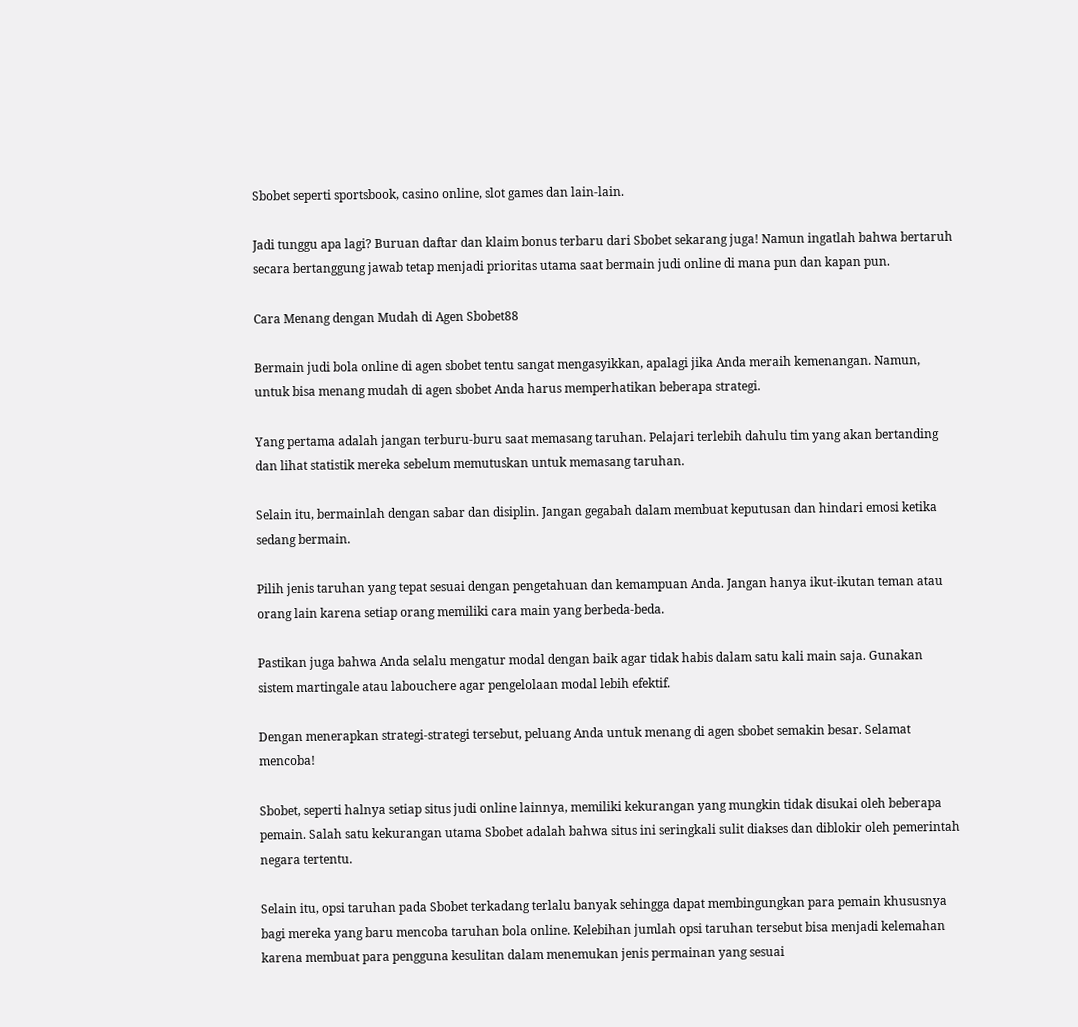Sbobet seperti sportsbook, casino online, slot games dan lain-lain.

Jadi tunggu apa lagi? Buruan daftar dan klaim bonus terbaru dari Sbobet sekarang juga! Namun ingatlah bahwa bertaruh secara bertanggung jawab tetap menjadi prioritas utama saat bermain judi online di mana pun dan kapan pun.

Cara Menang dengan Mudah di Agen Sbobet88

Bermain judi bola online di agen sbobet tentu sangat mengasyikkan, apalagi jika Anda meraih kemenangan. Namun, untuk bisa menang mudah di agen sbobet Anda harus memperhatikan beberapa strategi.

Yang pertama adalah jangan terburu-buru saat memasang taruhan. Pelajari terlebih dahulu tim yang akan bertanding dan lihat statistik mereka sebelum memutuskan untuk memasang taruhan.

Selain itu, bermainlah dengan sabar dan disiplin. Jangan gegabah dalam membuat keputusan dan hindari emosi ketika sedang bermain.

Pilih jenis taruhan yang tepat sesuai dengan pengetahuan dan kemampuan Anda. Jangan hanya ikut-ikutan teman atau orang lain karena setiap orang memiliki cara main yang berbeda-beda.

Pastikan juga bahwa Anda selalu mengatur modal dengan baik agar tidak habis dalam satu kali main saja. Gunakan sistem martingale atau labouchere agar pengelolaan modal lebih efektif.

Dengan menerapkan strategi-strategi tersebut, peluang Anda untuk menang di agen sbobet semakin besar. Selamat mencoba!

Sbobet, seperti halnya setiap situs judi online lainnya, memiliki kekurangan yang mungkin tidak disukai oleh beberapa pemain. Salah satu kekurangan utama Sbobet adalah bahwa situs ini seringkali sulit diakses dan diblokir oleh pemerintah negara tertentu.

Selain itu, opsi taruhan pada Sbobet terkadang terlalu banyak sehingga dapat membingungkan para pemain khususnya bagi mereka yang baru mencoba taruhan bola online. Kelebihan jumlah opsi taruhan tersebut bisa menjadi kelemahan karena membuat para pengguna kesulitan dalam menemukan jenis permainan yang sesuai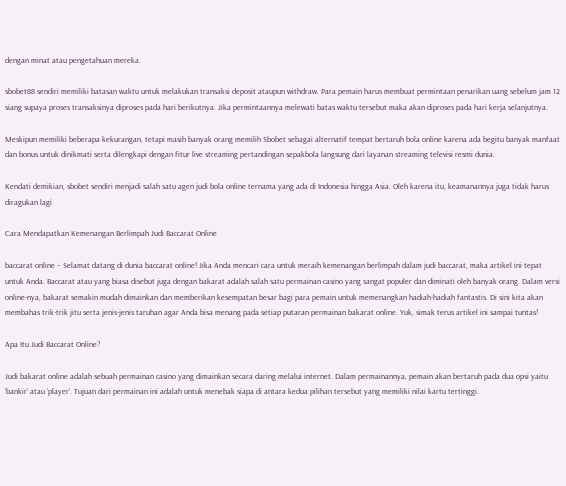dengan minat atau pengetahuan mereka.

sbobet88 sendiri memiliki batasan waktu untuk melakukan transaksi deposit ataupun withdraw. Para pemain harus membuat permintaan penarikan uang sebelum jam 12 siang supaya proses transaksinya diproses pada hari berikutnya. Jika permintaannya melewati batas waktu tersebut maka akan diproses pada hari kerja selanjutnya.

Meskipun memiliki beberapa kekurangan, tetapi masih banyak orang memilih Sbobet sebagai alternatif tempat bertaruh bola online karena ada begitu banyak manfaat dan bonus untuk dinikmati serta dilengkapi dengan fitur live streaming pertandingan sepakbola langsung dari layanan streaming televisi resmi dunia.

Kendati demikian, sbobet sendiri menjadi salah satu agen judi bola online ternama yang ada di Indonesia hingga Asia. Oleh karena itu, keamanannya juga tidak harus diragukan lagi

Cara Mendapatkan Kemenangan Berlimpah Judi Baccarat Online

baccarat online – Selamat datang di dunia baccarat online! Jika Anda mencari cara untuk meraih kemenangan berlimpah dalam judi baccarat, maka artikel ini tepat untuk Anda. Baccarat atau yang biasa disebut juga dengan bakarat adalah salah satu permainan casino yang sangat populer dan diminati oleh banyak orang. Dalam versi online-nya, bakarat semakin mudah dimainkan dan memberikan kesempatan besar bagi para pemain untuk memenangkan hadiah-hadiah fantastis. Di sini kita akan membahas trik-trik jitu serta jenis-jenis taruhan agar Anda bisa menang pada setiap putaran permainan bakarat online. Yuk, simak terus artikel ini sampai tuntas!

Apa Itu Judi Baccarat Online?

Judi bakarat online adalah sebuah permainan casino yang dimainkan secara daring melalui internet. Dalam permainannya, pemain akan bertaruh pada dua opsi yaitu ‘bankir’ atau ‘player’. Tujuan dari permainan ini adalah untuk menebak siapa di antara kedua pilihan tersebut yang memiliki nilai kartu tertinggi.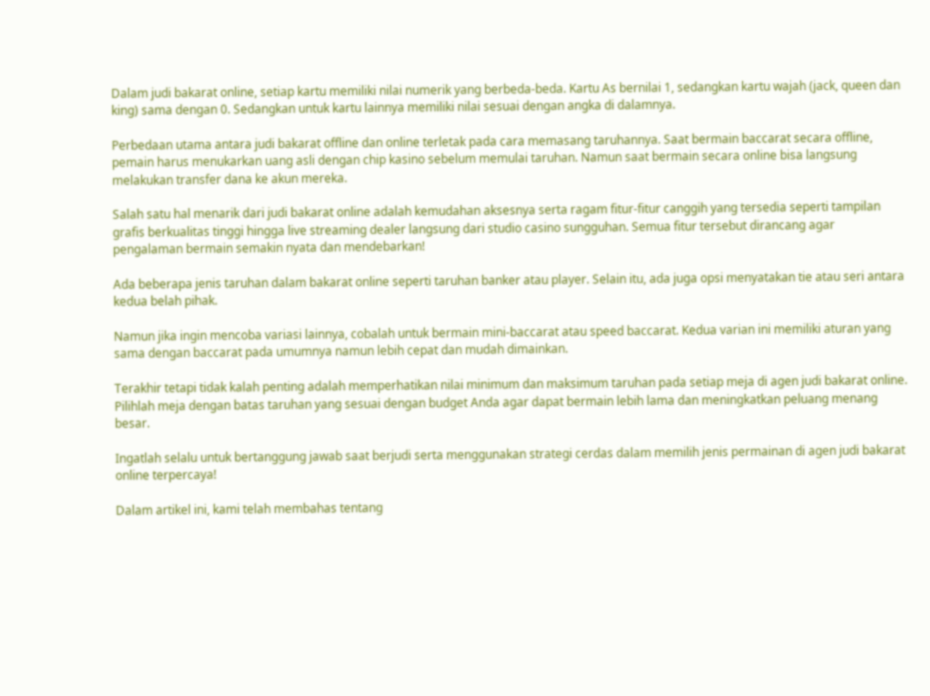Dalam judi bakarat online, setiap kartu memiliki nilai numerik yang berbeda-beda. Kartu As bernilai 1, sedangkan kartu wajah (jack, queen dan king) sama dengan 0. Sedangkan untuk kartu lainnya memiliki nilai sesuai dengan angka di dalamnya.

Perbedaan utama antara judi bakarat offline dan online terletak pada cara memasang taruhannya. Saat bermain baccarat secara offline, pemain harus menukarkan uang asli dengan chip kasino sebelum memulai taruhan. Namun saat bermain secara online bisa langsung melakukan transfer dana ke akun mereka.

Salah satu hal menarik dari judi bakarat online adalah kemudahan aksesnya serta ragam fitur-fitur canggih yang tersedia seperti tampilan grafis berkualitas tinggi hingga live streaming dealer langsung dari studio casino sungguhan. Semua fitur tersebut dirancang agar pengalaman bermain semakin nyata dan mendebarkan!

Ada beberapa jenis taruhan dalam bakarat online seperti taruhan banker atau player. Selain itu, ada juga opsi menyatakan tie atau seri antara kedua belah pihak.

Namun jika ingin mencoba variasi lainnya, cobalah untuk bermain mini-baccarat atau speed baccarat. Kedua varian ini memiliki aturan yang sama dengan baccarat pada umumnya namun lebih cepat dan mudah dimainkan.

Terakhir tetapi tidak kalah penting adalah memperhatikan nilai minimum dan maksimum taruhan pada setiap meja di agen judi bakarat online. Pilihlah meja dengan batas taruhan yang sesuai dengan budget Anda agar dapat bermain lebih lama dan meningkatkan peluang menang besar.

Ingatlah selalu untuk bertanggung jawab saat berjudi serta menggunakan strategi cerdas dalam memilih jenis permainan di agen judi bakarat online terpercaya!

Dalam artikel ini, kami telah membahas tentang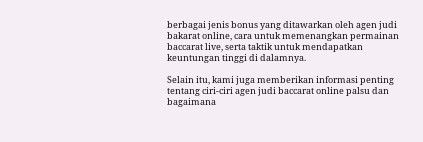berbagai jenis bonus yang ditawarkan oleh agen judi bakarat online, cara untuk memenangkan permainan baccarat live, serta taktik untuk mendapatkan keuntungan tinggi di dalamnya.

Selain itu, kami juga memberikan informasi penting tentang ciri-ciri agen judi baccarat online palsu dan bagaimana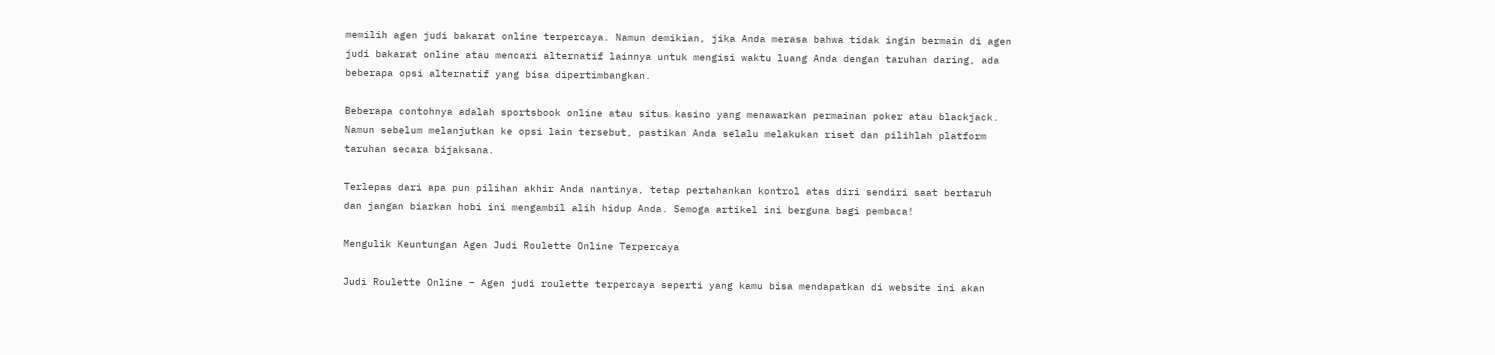memilih agen judi bakarat online terpercaya. Namun demikian, jika Anda merasa bahwa tidak ingin bermain di agen judi bakarat online atau mencari alternatif lainnya untuk mengisi waktu luang Anda dengan taruhan daring, ada beberapa opsi alternatif yang bisa dipertimbangkan.

Beberapa contohnya adalah sportsbook online atau situs kasino yang menawarkan permainan poker atau blackjack. Namun sebelum melanjutkan ke opsi lain tersebut, pastikan Anda selalu melakukan riset dan pilihlah platform taruhan secara bijaksana.

Terlepas dari apa pun pilihan akhir Anda nantinya, tetap pertahankan kontrol atas diri sendiri saat bertaruh dan jangan biarkan hobi ini mengambil alih hidup Anda. Semoga artikel ini berguna bagi pembaca!

Mengulik Keuntungan Agen Judi Roulette Online Terpercaya

Judi Roulette Online – Agen judi roulette terpercaya seperti yang kamu bisa mendapatkan di website ini akan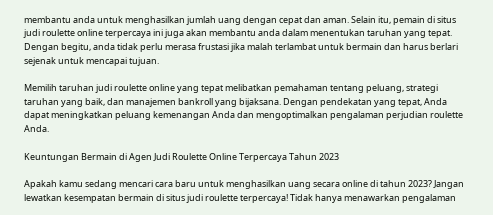membantu anda untuk menghasilkan jumlah uang dengan cepat dan aman. Selain itu, pemain di situs judi roulette online terpercaya ini juga akan membantu anda dalam menentukan taruhan yang tepat. Dengan begitu, anda tidak perlu merasa frustasi jika malah terlambat untuk bermain dan harus berlari sejenak untuk mencapai tujuan.

Memilih taruhan judi roulette online yang tepat melibatkan pemahaman tentang peluang, strategi taruhan yang baik, dan manajemen bankroll yang bijaksana. Dengan pendekatan yang tepat, Anda dapat meningkatkan peluang kemenangan Anda dan mengoptimalkan pengalaman perjudian roulette Anda.

Keuntungan Bermain di Agen Judi Roulette Online Terpercaya Tahun 2023

Apakah kamu sedang mencari cara baru untuk menghasilkan uang secara online di tahun 2023? Jangan lewatkan kesempatan bermain di situs judi roulette terpercaya! Tidak hanya menawarkan pengalaman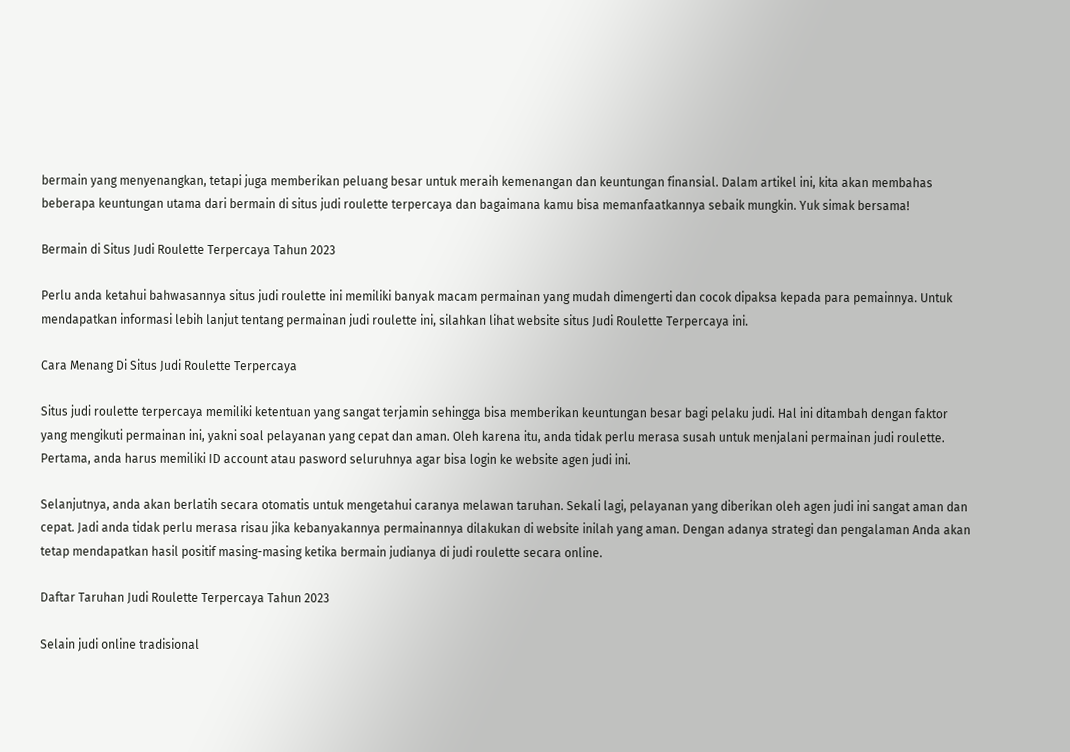bermain yang menyenangkan, tetapi juga memberikan peluang besar untuk meraih kemenangan dan keuntungan finansial. Dalam artikel ini, kita akan membahas beberapa keuntungan utama dari bermain di situs judi roulette terpercaya dan bagaimana kamu bisa memanfaatkannya sebaik mungkin. Yuk simak bersama!

Bermain di Situs Judi Roulette Terpercaya Tahun 2023

Perlu anda ketahui bahwasannya situs judi roulette ini memiliki banyak macam permainan yang mudah dimengerti dan cocok dipaksa kepada para pemainnya. Untuk mendapatkan informasi lebih lanjut tentang permainan judi roulette ini, silahkan lihat website situs Judi Roulette Terpercaya ini.

Cara Menang Di Situs Judi Roulette Terpercaya

Situs judi roulette terpercaya memiliki ketentuan yang sangat terjamin sehingga bisa memberikan keuntungan besar bagi pelaku judi. Hal ini ditambah dengan faktor yang mengikuti permainan ini, yakni soal pelayanan yang cepat dan aman. Oleh karena itu, anda tidak perlu merasa susah untuk menjalani permainan judi roulette. Pertama, anda harus memiliki ID account atau pasword seluruhnya agar bisa login ke website agen judi ini.

Selanjutnya, anda akan berlatih secara otomatis untuk mengetahui caranya melawan taruhan. Sekali lagi, pelayanan yang diberikan oleh agen judi ini sangat aman dan cepat. Jadi anda tidak perlu merasa risau jika kebanyakannya permainannya dilakukan di website inilah yang aman. Dengan adanya strategi dan pengalaman Anda akan tetap mendapatkan hasil positif masing-masing ketika bermain judianya di judi roulette secara online.

Daftar Taruhan Judi Roulette Terpercaya Tahun 2023

Selain judi online tradisional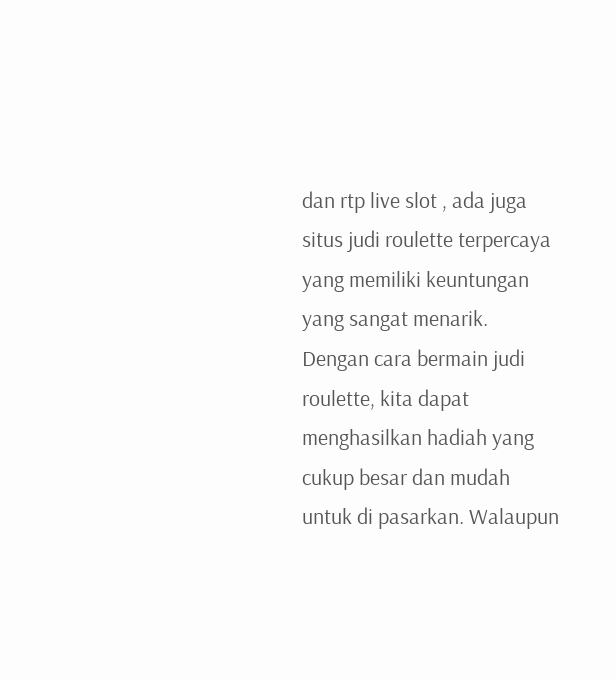dan rtp live slot , ada juga situs judi roulette terpercaya yang memiliki keuntungan yang sangat menarik. Dengan cara bermain judi roulette, kita dapat menghasilkan hadiah yang cukup besar dan mudah untuk di pasarkan. Walaupun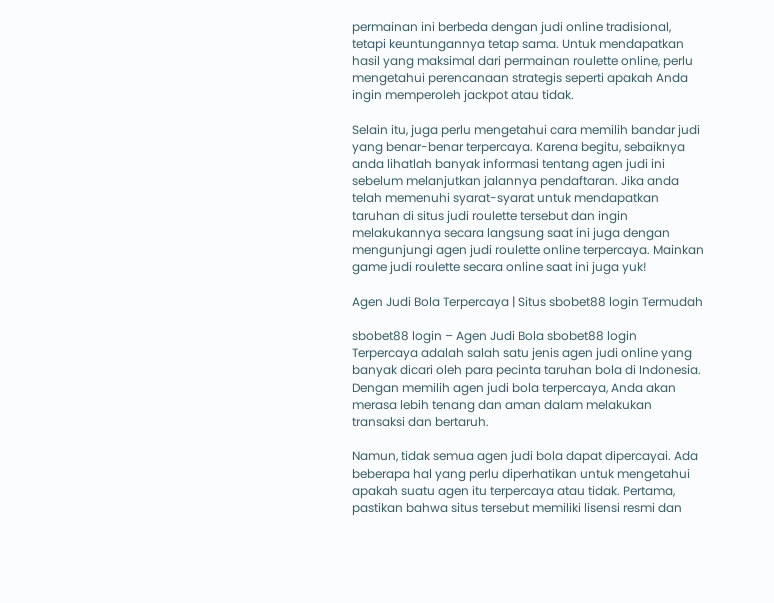permainan ini berbeda dengan judi online tradisional, tetapi keuntungannya tetap sama. Untuk mendapatkan hasil yang maksimal dari permainan roulette online, perlu mengetahui perencanaan strategis seperti apakah Anda ingin memperoleh jackpot atau tidak.

Selain itu, juga perlu mengetahui cara memilih bandar judi yang benar-benar terpercaya. Karena begitu, sebaiknya anda lihatlah banyak informasi tentang agen judi ini sebelum melanjutkan jalannya pendaftaran. Jika anda telah memenuhi syarat-syarat untuk mendapatkan taruhan di situs judi roulette tersebut dan ingin melakukannya secara langsung saat ini juga dengan mengunjungi agen judi roulette online terpercaya. Mainkan game judi roulette secara online saat ini juga yuk!

Agen Judi Bola Terpercaya | Situs sbobet88 login Termudah

sbobet88 login – Agen Judi Bola sbobet88 login Terpercaya adalah salah satu jenis agen judi online yang banyak dicari oleh para pecinta taruhan bola di Indonesia. Dengan memilih agen judi bola terpercaya, Anda akan merasa lebih tenang dan aman dalam melakukan transaksi dan bertaruh.

Namun, tidak semua agen judi bola dapat dipercayai. Ada beberapa hal yang perlu diperhatikan untuk mengetahui apakah suatu agen itu terpercaya atau tidak. Pertama, pastikan bahwa situs tersebut memiliki lisensi resmi dan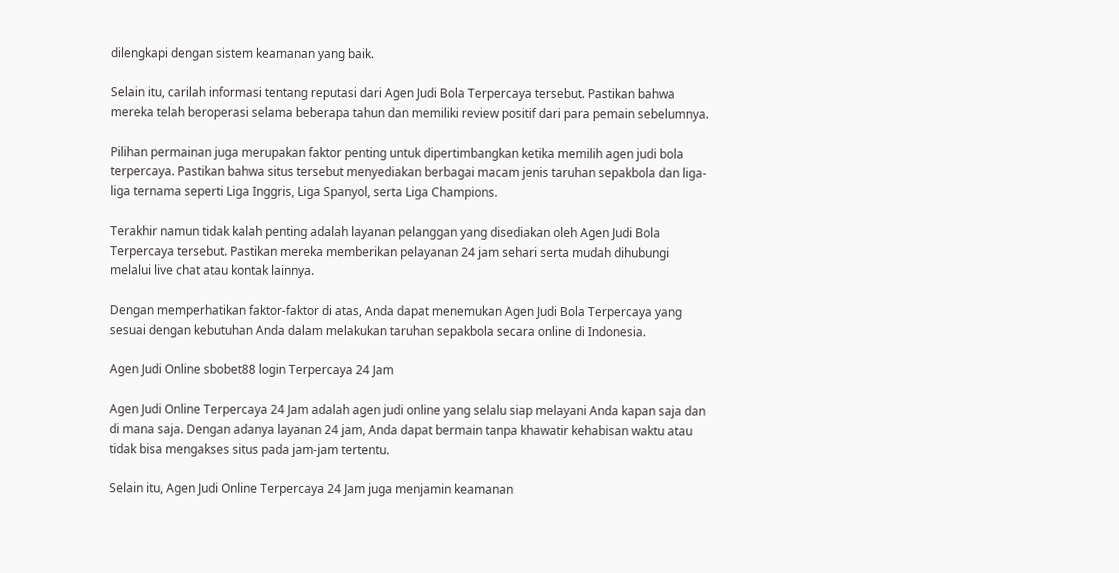dilengkapi dengan sistem keamanan yang baik.

Selain itu, carilah informasi tentang reputasi dari Agen Judi Bola Terpercaya tersebut. Pastikan bahwa mereka telah beroperasi selama beberapa tahun dan memiliki review positif dari para pemain sebelumnya.

Pilihan permainan juga merupakan faktor penting untuk dipertimbangkan ketika memilih agen judi bola terpercaya. Pastikan bahwa situs tersebut menyediakan berbagai macam jenis taruhan sepakbola dan liga-liga ternama seperti Liga Inggris, Liga Spanyol, serta Liga Champions.

Terakhir namun tidak kalah penting adalah layanan pelanggan yang disediakan oleh Agen Judi Bola Terpercaya tersebut. Pastikan mereka memberikan pelayanan 24 jam sehari serta mudah dihubungi melalui live chat atau kontak lainnya.

Dengan memperhatikan faktor-faktor di atas, Anda dapat menemukan Agen Judi Bola Terpercaya yang sesuai dengan kebutuhan Anda dalam melakukan taruhan sepakbola secara online di Indonesia.

Agen Judi Online sbobet88 login Terpercaya 24 Jam

Agen Judi Online Terpercaya 24 Jam adalah agen judi online yang selalu siap melayani Anda kapan saja dan di mana saja. Dengan adanya layanan 24 jam, Anda dapat bermain tanpa khawatir kehabisan waktu atau tidak bisa mengakses situs pada jam-jam tertentu.

Selain itu, Agen Judi Online Terpercaya 24 Jam juga menjamin keamanan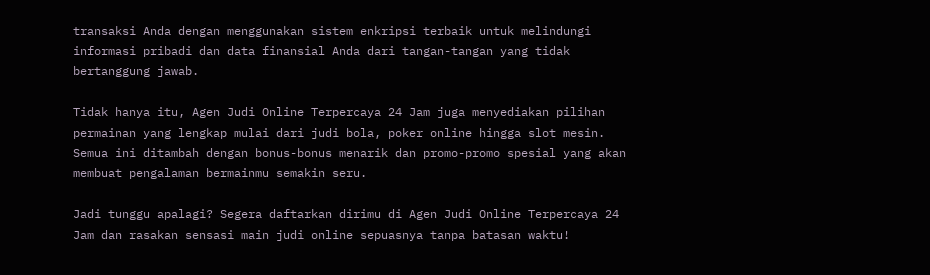transaksi Anda dengan menggunakan sistem enkripsi terbaik untuk melindungi informasi pribadi dan data finansial Anda dari tangan-tangan yang tidak bertanggung jawab.

Tidak hanya itu, Agen Judi Online Terpercaya 24 Jam juga menyediakan pilihan permainan yang lengkap mulai dari judi bola, poker online hingga slot mesin. Semua ini ditambah dengan bonus-bonus menarik dan promo-promo spesial yang akan membuat pengalaman bermainmu semakin seru.

Jadi tunggu apalagi? Segera daftarkan dirimu di Agen Judi Online Terpercaya 24 Jam dan rasakan sensasi main judi online sepuasnya tanpa batasan waktu!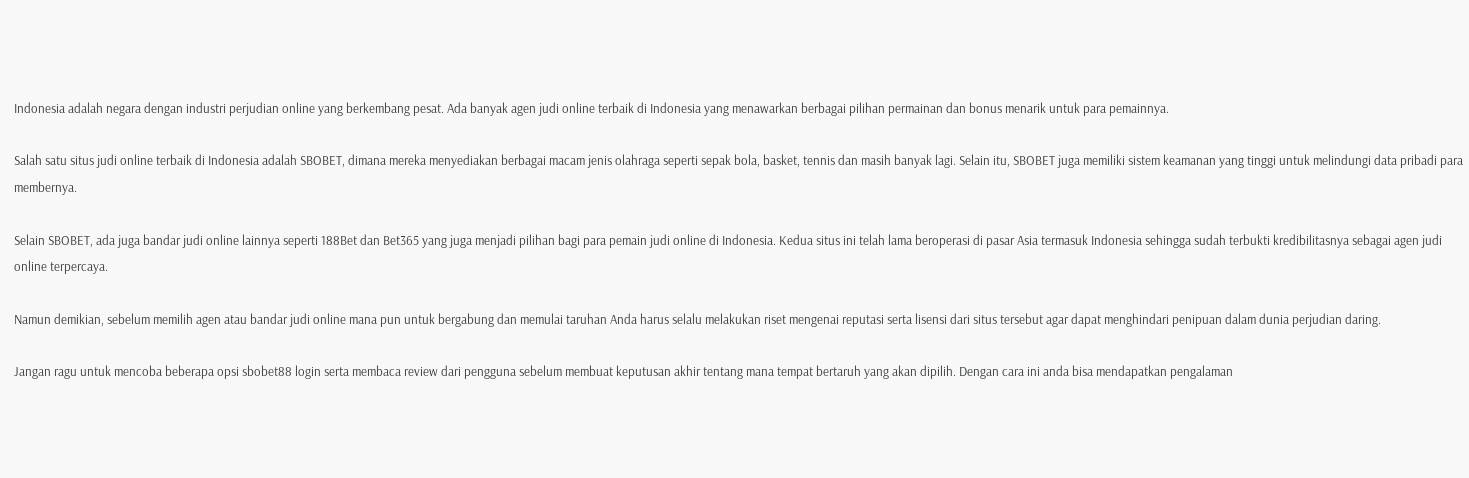Indonesia adalah negara dengan industri perjudian online yang berkembang pesat. Ada banyak agen judi online terbaik di Indonesia yang menawarkan berbagai pilihan permainan dan bonus menarik untuk para pemainnya.

Salah satu situs judi online terbaik di Indonesia adalah SBOBET, dimana mereka menyediakan berbagai macam jenis olahraga seperti sepak bola, basket, tennis dan masih banyak lagi. Selain itu, SBOBET juga memiliki sistem keamanan yang tinggi untuk melindungi data pribadi para membernya.

Selain SBOBET, ada juga bandar judi online lainnya seperti 188Bet dan Bet365 yang juga menjadi pilihan bagi para pemain judi online di Indonesia. Kedua situs ini telah lama beroperasi di pasar Asia termasuk Indonesia sehingga sudah terbukti kredibilitasnya sebagai agen judi online terpercaya.

Namun demikian, sebelum memilih agen atau bandar judi online mana pun untuk bergabung dan memulai taruhan Anda harus selalu melakukan riset mengenai reputasi serta lisensi dari situs tersebut agar dapat menghindari penipuan dalam dunia perjudian daring.

Jangan ragu untuk mencoba beberapa opsi sbobet88 login serta membaca review dari pengguna sebelum membuat keputusan akhir tentang mana tempat bertaruh yang akan dipilih. Dengan cara ini anda bisa mendapatkan pengalaman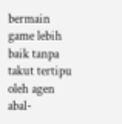bermain game lebih baik tanpa takut tertipu oleh agen abal-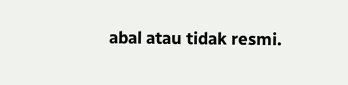abal atau tidak resmi.